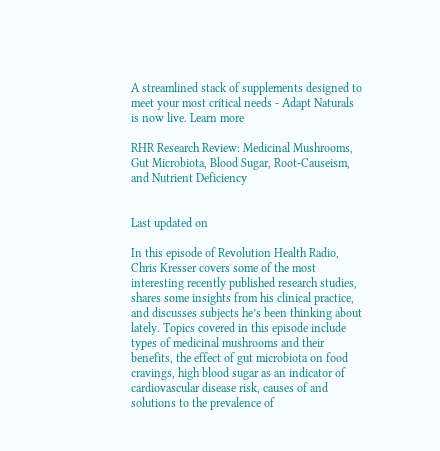A streamlined stack of supplements designed to meet your most critical needs - Adapt Naturals is now live. Learn more

RHR Research Review: Medicinal Mushrooms, Gut Microbiota, Blood Sugar, Root-Causeism, and Nutrient Deficiency


Last updated on

In this episode of Revolution Health Radio, Chris Kresser covers some of the most interesting recently published research studies, shares some insights from his clinical practice, and discusses subjects he’s been thinking about lately. Topics covered in this episode include types of medicinal mushrooms and their benefits, the effect of gut microbiota on food cravings, high blood sugar as an indicator of cardiovascular disease risk, causes of and solutions to the prevalence of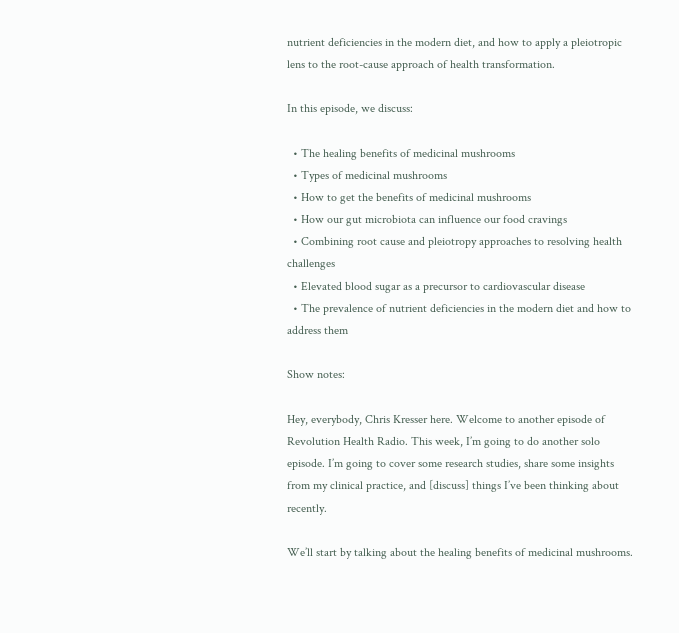nutrient deficiencies in the modern diet, and how to apply a pleiotropic lens to the root-cause approach of health transformation.

In this episode, we discuss:

  • The healing benefits of medicinal mushrooms
  • Types of medicinal mushrooms
  • How to get the benefits of medicinal mushrooms
  • How our gut microbiota can influence our food cravings
  • Combining root cause and pleiotropy approaches to resolving health challenges
  • Elevated blood sugar as a precursor to cardiovascular disease
  • The prevalence of nutrient deficiencies in the modern diet and how to address them

Show notes:

Hey, everybody, Chris Kresser here. Welcome to another episode of Revolution Health Radio. This week, I’m going to do another solo episode. I’m going to cover some research studies, share some insights from my clinical practice, and [discuss] things I’ve been thinking about recently.

We’ll start by talking about the healing benefits of medicinal mushrooms.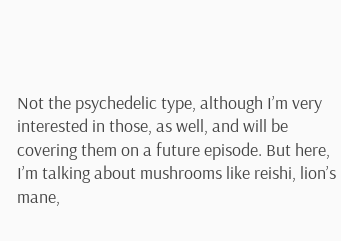Not the psychedelic type, although I’m very interested in those, as well, and will be covering them on a future episode. But here, I’m talking about mushrooms like reishi, lion’s mane,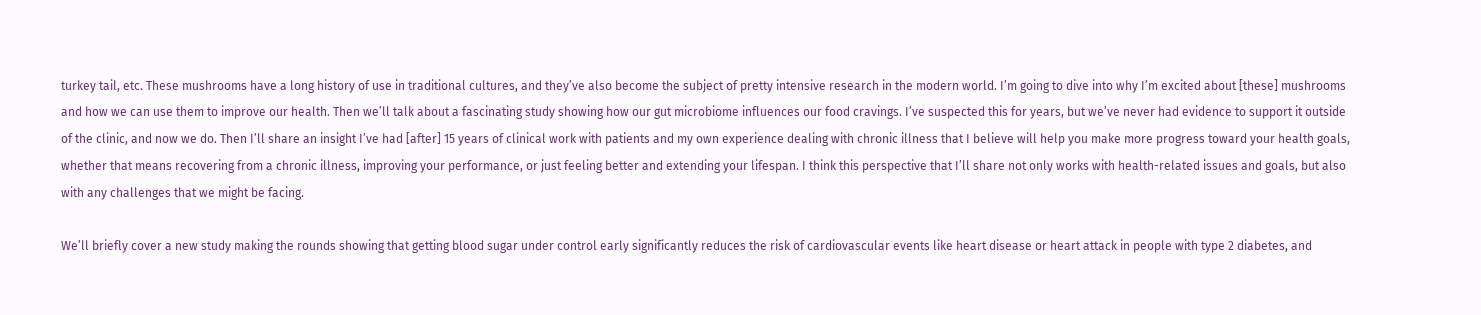turkey tail, etc. These mushrooms have a long history of use in traditional cultures, and they’ve also become the subject of pretty intensive research in the modern world. I’m going to dive into why I’m excited about [these] mushrooms and how we can use them to improve our health. Then we’ll talk about a fascinating study showing how our gut microbiome influences our food cravings. I’ve suspected this for years, but we’ve never had evidence to support it outside of the clinic, and now we do. Then I’ll share an insight I’ve had [after] 15 years of clinical work with patients and my own experience dealing with chronic illness that I believe will help you make more progress toward your health goals, whether that means recovering from a chronic illness, improving your performance, or just feeling better and extending your lifespan. I think this perspective that I’ll share not only works with health-related issues and goals, but also with any challenges that we might be facing.

We’ll briefly cover a new study making the rounds showing that getting blood sugar under control early significantly reduces the risk of cardiovascular events like heart disease or heart attack in people with type 2 diabetes, and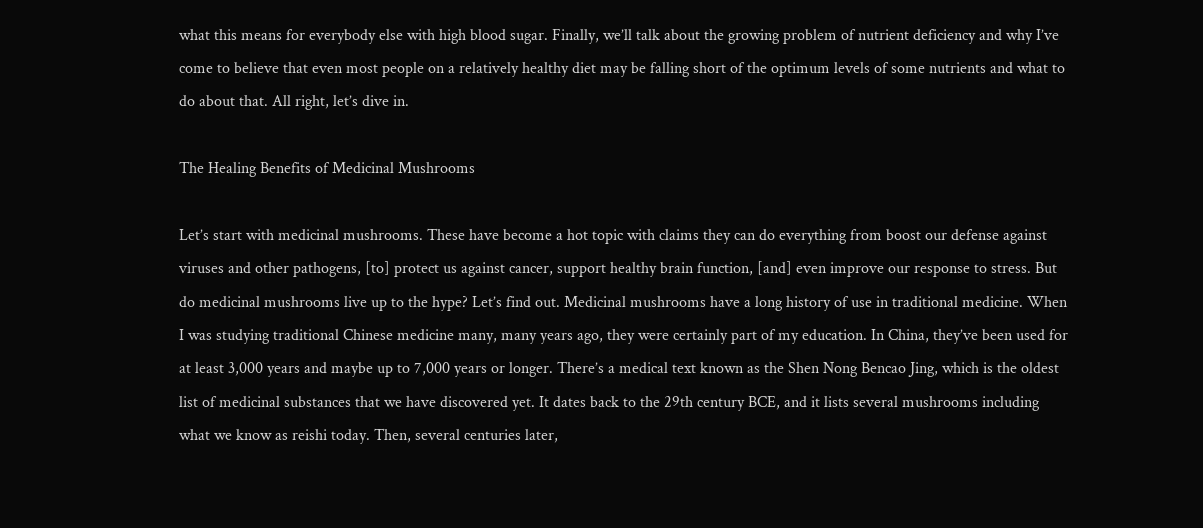what this means for everybody else with high blood sugar. Finally, we’ll talk about the growing problem of nutrient deficiency and why I’ve come to believe that even most people on a relatively healthy diet may be falling short of the optimum levels of some nutrients and what to do about that. All right, let’s dive in.

The Healing Benefits of Medicinal Mushrooms

Let’s start with medicinal mushrooms. These have become a hot topic with claims they can do everything from boost our defense against viruses and other pathogens, [to] protect us against cancer, support healthy brain function, [and] even improve our response to stress. But do medicinal mushrooms live up to the hype? Let’s find out. Medicinal mushrooms have a long history of use in traditional medicine. When I was studying traditional Chinese medicine many, many years ago, they were certainly part of my education. In China, they’ve been used for at least 3,000 years and maybe up to 7,000 years or longer. There’s a medical text known as the Shen Nong Bencao Jing, which is the oldest list of medicinal substances that we have discovered yet. It dates back to the 29th century BCE, and it lists several mushrooms including what we know as reishi today. Then, several centuries later,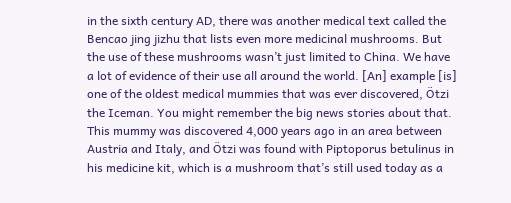in the sixth century AD, there was another medical text called the Bencao jing jizhu that lists even more medicinal mushrooms. But the use of these mushrooms wasn’t just limited to China. We have a lot of evidence of their use all around the world. [An] example [is] one of the oldest medical mummies that was ever discovered, Ötzi the Iceman. You might remember the big news stories about that. This mummy was discovered 4,000 years ago in an area between Austria and Italy, and Ötzi was found with Piptoporus betulinus in his medicine kit, which is a mushroom that’s still used today as a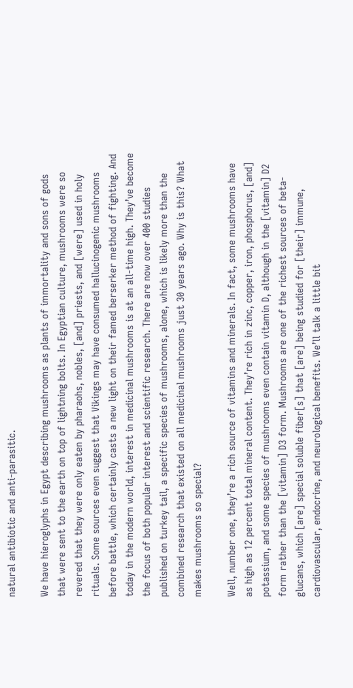natural antibiotic and anti-parasitic.

We have hieroglyphs in Egypt describing mushrooms as plants of immortality and sons of gods that were sent to the earth on top of lightning bolts. In Egyptian culture, mushrooms were so revered that they were only eaten by pharaohs, nobles, [and] priests, and [were] used in holy rituals. Some sources even suggest that Vikings may have consumed hallucinogenic mushrooms before battle, which certainly casts a new light on their famed berserker method of fighting. And today in the modern world, interest in medicinal mushrooms is at an all-time high. They’ve become the focus of both popular interest and scientific research. There are now over 400 studies published on turkey tail, a specific species of mushrooms, alone, which is likely more than the combined research that existed on all medicinal mushrooms just 30 years ago. Why is this? What makes mushrooms so special?

Well, number one, they’re a rich source of vitamins and minerals. In fact, some mushrooms have as high as 12 percent total mineral content. They’re rich in zinc, copper, iron, phosphorus, [and] potassium, and some species of mushrooms even contain vitamin D, although in the [vitamin] D2 form rather than the [vitamin] D3 form. Mushrooms are one of the richest sources of beta-glucans, which [are] special soluble fiber[s] that [are] being studied for [their] immune, cardiovascular, endocrine, and neurological benefits. We’ll talk a little bit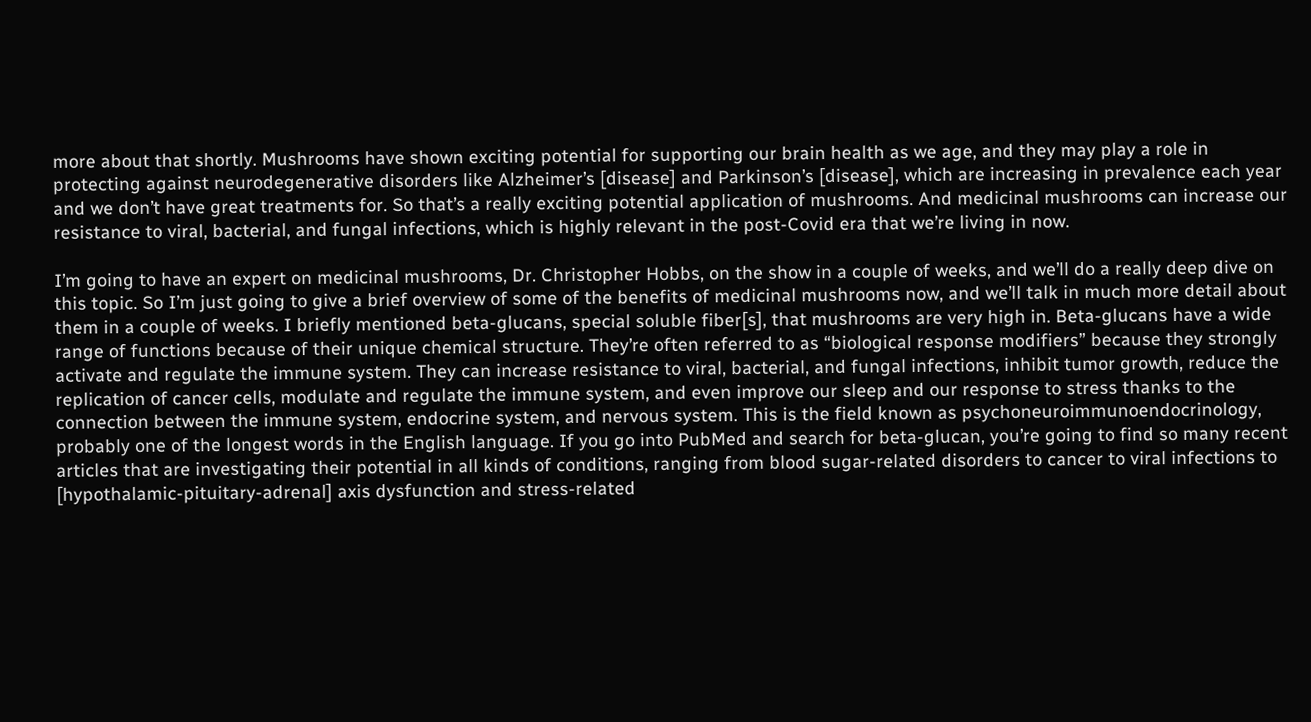more about that shortly. Mushrooms have shown exciting potential for supporting our brain health as we age, and they may play a role in protecting against neurodegenerative disorders like Alzheimer’s [disease] and Parkinson’s [disease], which are increasing in prevalence each year and we don’t have great treatments for. So that’s a really exciting potential application of mushrooms. And medicinal mushrooms can increase our resistance to viral, bacterial, and fungal infections, which is highly relevant in the post-Covid era that we’re living in now.

I’m going to have an expert on medicinal mushrooms, Dr. Christopher Hobbs, on the show in a couple of weeks, and we’ll do a really deep dive on this topic. So I’m just going to give a brief overview of some of the benefits of medicinal mushrooms now, and we’ll talk in much more detail about them in a couple of weeks. I briefly mentioned beta-glucans, special soluble fiber[s], that mushrooms are very high in. Beta-glucans have a wide range of functions because of their unique chemical structure. They’re often referred to as “biological response modifiers” because they strongly activate and regulate the immune system. They can increase resistance to viral, bacterial, and fungal infections, inhibit tumor growth, reduce the replication of cancer cells, modulate and regulate the immune system, and even improve our sleep and our response to stress thanks to the connection between the immune system, endocrine system, and nervous system. This is the field known as psychoneuroimmunoendocrinology, probably one of the longest words in the English language. If you go into PubMed and search for beta-glucan, you’re going to find so many recent articles that are investigating their potential in all kinds of conditions, ranging from blood sugar-related disorders to cancer to viral infections to [hypothalamic-pituitary-adrenal] axis dysfunction and stress-related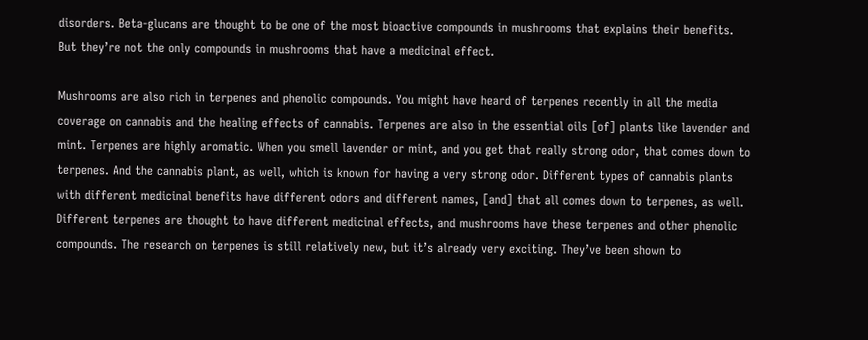disorders. Beta-glucans are thought to be one of the most bioactive compounds in mushrooms that explains their benefits. But they’re not the only compounds in mushrooms that have a medicinal effect.

Mushrooms are also rich in terpenes and phenolic compounds. You might have heard of terpenes recently in all the media coverage on cannabis and the healing effects of cannabis. Terpenes are also in the essential oils [of] plants like lavender and mint. Terpenes are highly aromatic. When you smell lavender or mint, and you get that really strong odor, that comes down to terpenes. And the cannabis plant, as well, which is known for having a very strong odor. Different types of cannabis plants with different medicinal benefits have different odors and different names, [and] that all comes down to terpenes, as well. Different terpenes are thought to have different medicinal effects, and mushrooms have these terpenes and other phenolic compounds. The research on terpenes is still relatively new, but it’s already very exciting. They’ve been shown to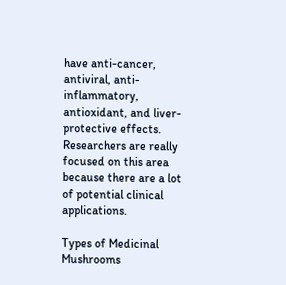have anti-cancer, antiviral, anti-inflammatory, antioxidant, and liver-protective effects. Researchers are really focused on this area because there are a lot of potential clinical applications.

Types of Medicinal Mushrooms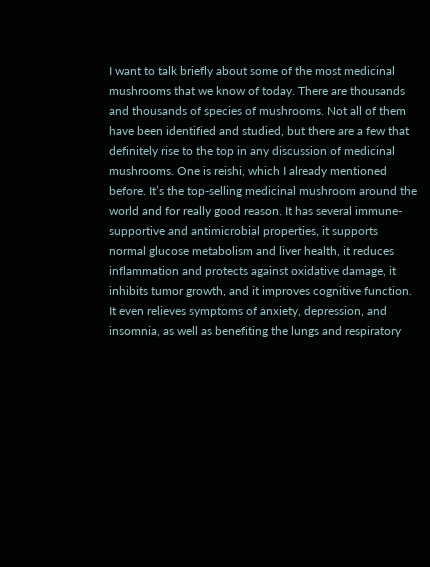I want to talk briefly about some of the most medicinal mushrooms that we know of today. There are thousands and thousands of species of mushrooms. Not all of them have been identified and studied, but there are a few that definitely rise to the top in any discussion of medicinal mushrooms. One is reishi, which I already mentioned before. It’s the top-selling medicinal mushroom around the world and for really good reason. It has several immune-supportive and antimicrobial properties, it supports normal glucose metabolism and liver health, it reduces inflammation and protects against oxidative damage, it inhibits tumor growth, and it improves cognitive function. It even relieves symptoms of anxiety, depression, and insomnia, as well as benefiting the lungs and respiratory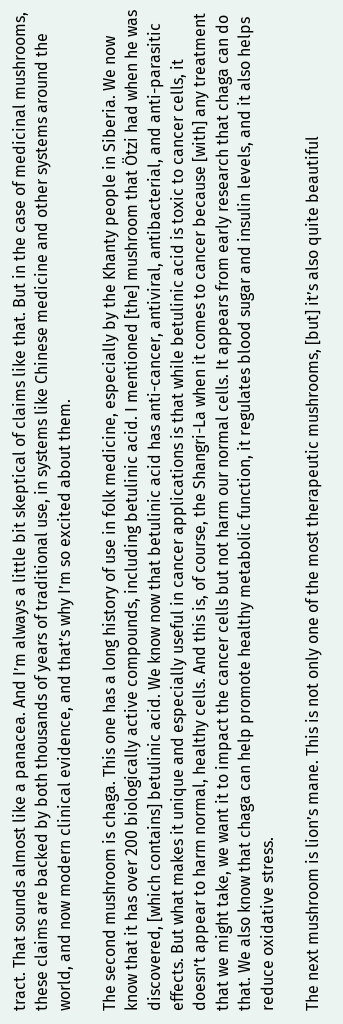tract. That sounds almost like a panacea. And I’m always a little bit skeptical of claims like that. But in the case of medicinal mushrooms, these claims are backed by both thousands of years of traditional use, in systems like Chinese medicine and other systems around the world, and now modern clinical evidence, and that’s why I’m so excited about them.

The second mushroom is chaga. This one has a long history of use in folk medicine, especially by the Khanty people in Siberia. We now know that it has over 200 biologically active compounds, including betulinic acid. I mentioned [the] mushroom that Ötzi had when he was discovered, [which contains] betulinic acid. We know now that betulinic acid has anti-cancer, antiviral, antibacterial, and anti-parasitic effects. But what makes it unique and especially useful in cancer applications is that while betulinic acid is toxic to cancer cells, it doesn’t appear to harm normal, healthy cells. And this is, of course, the Shangri-La when it comes to cancer because [with] any treatment that we might take, we want it to impact the cancer cells but not harm our normal cells. It appears from early research that chaga can do that. We also know that chaga can help promote healthy metabolic function, it regulates blood sugar and insulin levels, and it also helps reduce oxidative stress.

The next mushroom is lion’s mane. This is not only one of the most therapeutic mushrooms, [but] it’s also quite beautiful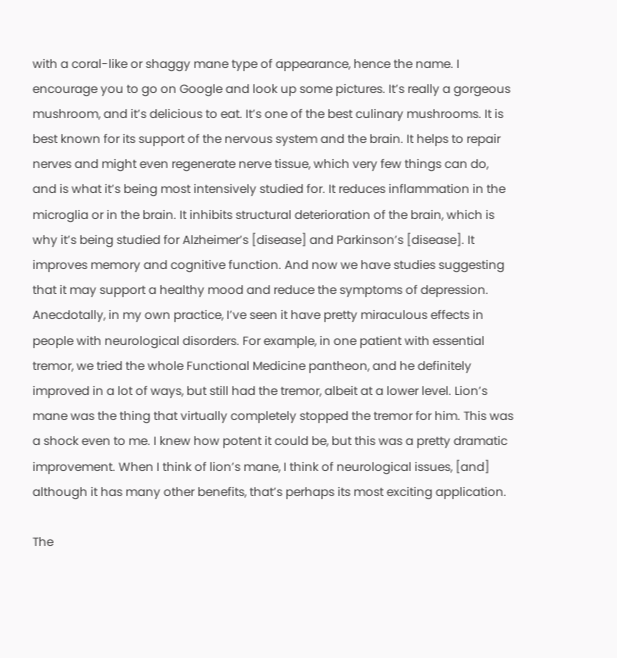with a coral-like or shaggy mane type of appearance, hence the name. I encourage you to go on Google and look up some pictures. It’s really a gorgeous mushroom, and it’s delicious to eat. It’s one of the best culinary mushrooms. It is best known for its support of the nervous system and the brain. It helps to repair nerves and might even regenerate nerve tissue, which very few things can do, and is what it’s being most intensively studied for. It reduces inflammation in the microglia or in the brain. It inhibits structural deterioration of the brain, which is why it’s being studied for Alzheimer’s [disease] and Parkinson’s [disease]. It improves memory and cognitive function. And now we have studies suggesting that it may support a healthy mood and reduce the symptoms of depression. Anecdotally, in my own practice, I’ve seen it have pretty miraculous effects in people with neurological disorders. For example, in one patient with essential tremor, we tried the whole Functional Medicine pantheon, and he definitely improved in a lot of ways, but still had the tremor, albeit at a lower level. Lion’s mane was the thing that virtually completely stopped the tremor for him. This was a shock even to me. I knew how potent it could be, but this was a pretty dramatic improvement. When I think of lion’s mane, I think of neurological issues, [and] although it has many other benefits, that’s perhaps its most exciting application.

The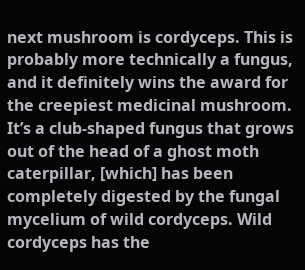next mushroom is cordyceps. This is probably more technically a fungus, and it definitely wins the award for the creepiest medicinal mushroom. It’s a club-shaped fungus that grows out of the head of a ghost moth caterpillar, [which] has been completely digested by the fungal mycelium of wild cordyceps. Wild cordyceps has the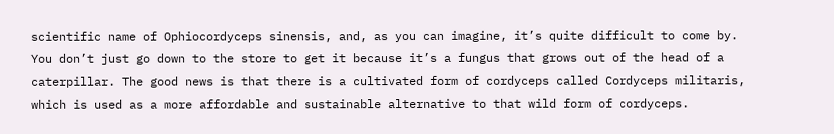scientific name of Ophiocordyceps sinensis, and, as you can imagine, it’s quite difficult to come by. You don’t just go down to the store to get it because it’s a fungus that grows out of the head of a caterpillar. The good news is that there is a cultivated form of cordyceps called Cordyceps militaris, which is used as a more affordable and sustainable alternative to that wild form of cordyceps.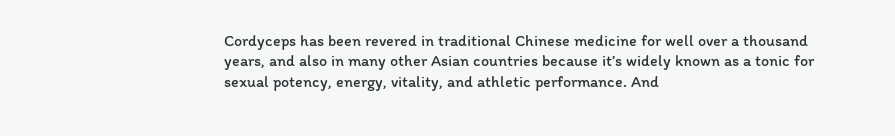Cordyceps has been revered in traditional Chinese medicine for well over a thousand years, and also in many other Asian countries because it’s widely known as a tonic for sexual potency, energy, vitality, and athletic performance. And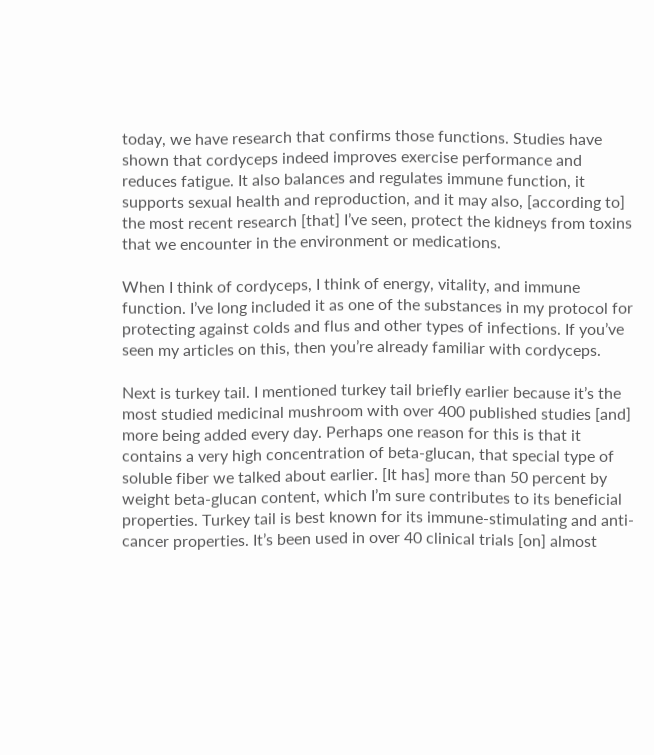today, we have research that confirms those functions. Studies have shown that cordyceps indeed improves exercise performance and reduces fatigue. It also balances and regulates immune function, it supports sexual health and reproduction, and it may also, [according to] the most recent research [that] I’ve seen, protect the kidneys from toxins that we encounter in the environment or medications.

When I think of cordyceps, I think of energy, vitality, and immune function. I’ve long included it as one of the substances in my protocol for protecting against colds and flus and other types of infections. If you’ve seen my articles on this, then you’re already familiar with cordyceps.

Next is turkey tail. I mentioned turkey tail briefly earlier because it’s the most studied medicinal mushroom with over 400 published studies [and] more being added every day. Perhaps one reason for this is that it contains a very high concentration of beta-glucan, that special type of soluble fiber we talked about earlier. [It has] more than 50 percent by weight beta-glucan content, which I’m sure contributes to its beneficial properties. Turkey tail is best known for its immune-stimulating and anti-cancer properties. It’s been used in over 40 clinical trials [on] almost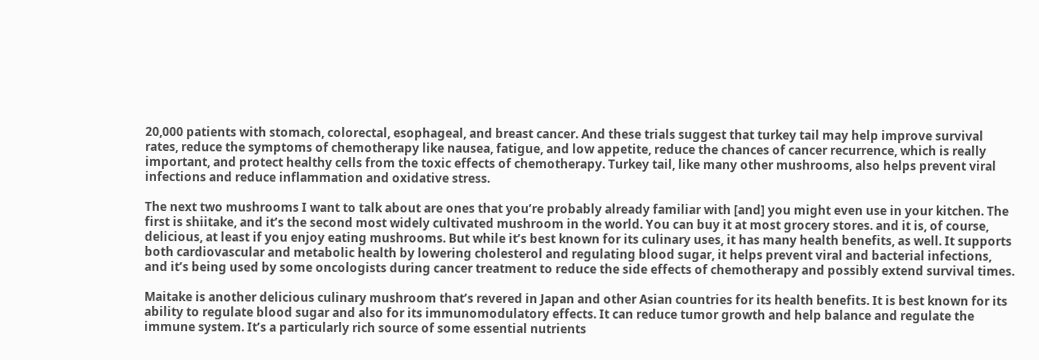20,000 patients with stomach, colorectal, esophageal, and breast cancer. And these trials suggest that turkey tail may help improve survival rates, reduce the symptoms of chemotherapy like nausea, fatigue, and low appetite, reduce the chances of cancer recurrence, which is really important, and protect healthy cells from the toxic effects of chemotherapy. Turkey tail, like many other mushrooms, also helps prevent viral infections and reduce inflammation and oxidative stress.

The next two mushrooms I want to talk about are ones that you’re probably already familiar with [and] you might even use in your kitchen. The first is shiitake, and it’s the second most widely cultivated mushroom in the world. You can buy it at most grocery stores. and it is, of course, delicious, at least if you enjoy eating mushrooms. But while it’s best known for its culinary uses, it has many health benefits, as well. It supports both cardiovascular and metabolic health by lowering cholesterol and regulating blood sugar, it helps prevent viral and bacterial infections, and it’s being used by some oncologists during cancer treatment to reduce the side effects of chemotherapy and possibly extend survival times.

Maitake is another delicious culinary mushroom that’s revered in Japan and other Asian countries for its health benefits. It is best known for its ability to regulate blood sugar and also for its immunomodulatory effects. It can reduce tumor growth and help balance and regulate the immune system. It’s a particularly rich source of some essential nutrients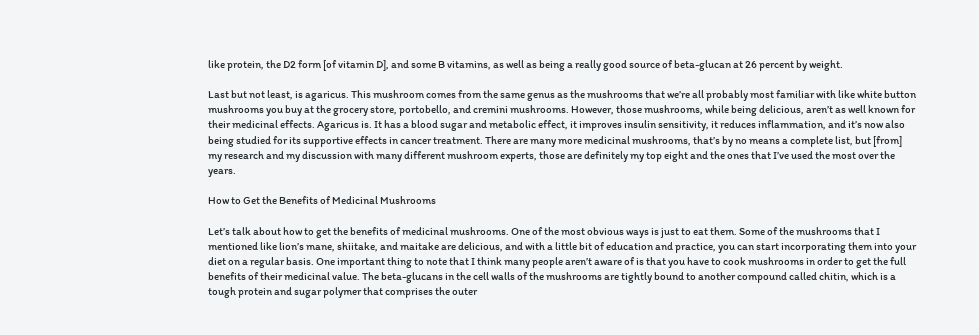like protein, the D2 form [of vitamin D], and some B vitamins, as well as being a really good source of beta-glucan at 26 percent by weight.

Last but not least, is agaricus. This mushroom comes from the same genus as the mushrooms that we’re all probably most familiar with like white button mushrooms you buy at the grocery store, portobello, and cremini mushrooms. However, those mushrooms, while being delicious, aren’t as well known for their medicinal effects. Agaricus is. It has a blood sugar and metabolic effect, it improves insulin sensitivity, it reduces inflammation, and it’s now also being studied for its supportive effects in cancer treatment. There are many more medicinal mushrooms, that’s by no means a complete list, but [from] my research and my discussion with many different mushroom experts, those are definitely my top eight and the ones that I’ve used the most over the years.

How to Get the Benefits of Medicinal Mushrooms

Let’s talk about how to get the benefits of medicinal mushrooms. One of the most obvious ways is just to eat them. Some of the mushrooms that I mentioned like lion’s mane, shiitake, and maitake are delicious, and with a little bit of education and practice, you can start incorporating them into your diet on a regular basis. One important thing to note that I think many people aren’t aware of is that you have to cook mushrooms in order to get the full benefits of their medicinal value. The beta-glucans in the cell walls of the mushrooms are tightly bound to another compound called chitin, which is a tough protein and sugar polymer that comprises the outer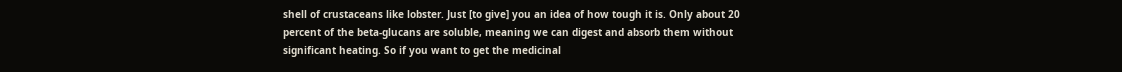shell of crustaceans like lobster. Just [to give] you an idea of how tough it is. Only about 20 percent of the beta-glucans are soluble, meaning we can digest and absorb them without significant heating. So if you want to get the medicinal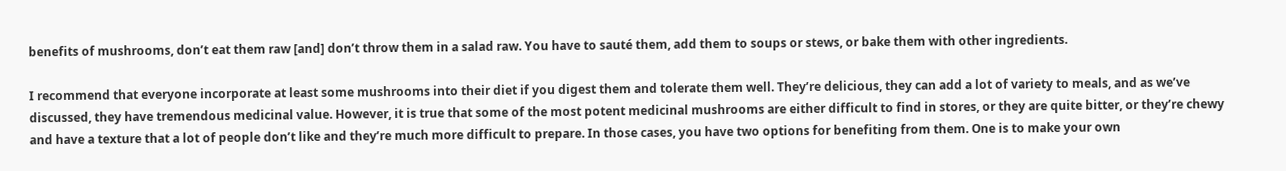benefits of mushrooms, don’t eat them raw [and] don’t throw them in a salad raw. You have to sauté them, add them to soups or stews, or bake them with other ingredients.

I recommend that everyone incorporate at least some mushrooms into their diet if you digest them and tolerate them well. They’re delicious, they can add a lot of variety to meals, and as we’ve discussed, they have tremendous medicinal value. However, it is true that some of the most potent medicinal mushrooms are either difficult to find in stores, or they are quite bitter, or they’re chewy and have a texture that a lot of people don’t like and they’re much more difficult to prepare. In those cases, you have two options for benefiting from them. One is to make your own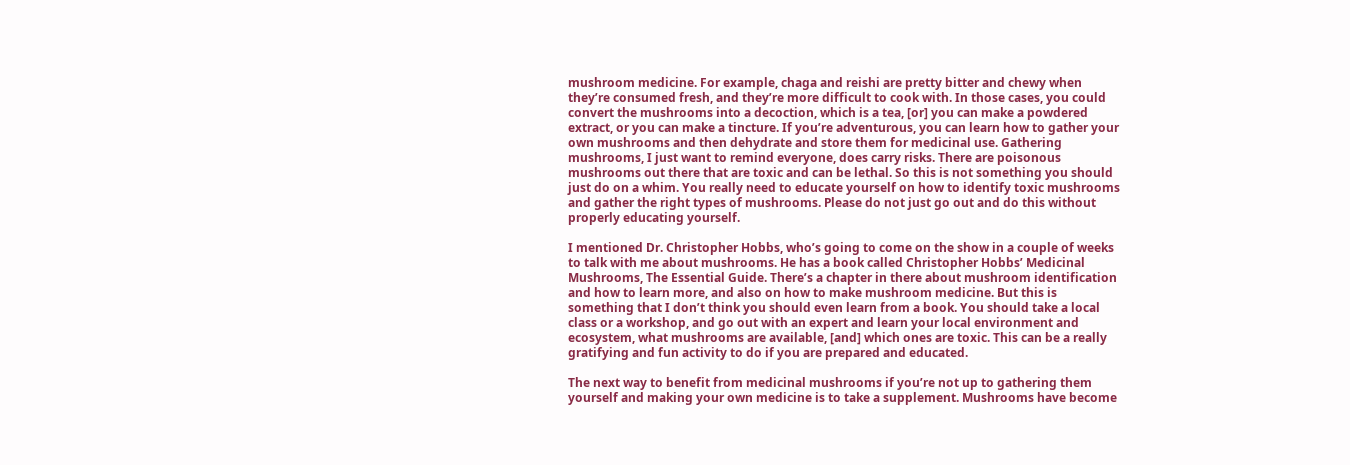mushroom medicine. For example, chaga and reishi are pretty bitter and chewy when they’re consumed fresh, and they’re more difficult to cook with. In those cases, you could convert the mushrooms into a decoction, which is a tea, [or] you can make a powdered extract, or you can make a tincture. If you’re adventurous, you can learn how to gather your own mushrooms and then dehydrate and store them for medicinal use. Gathering mushrooms, I just want to remind everyone, does carry risks. There are poisonous mushrooms out there that are toxic and can be lethal. So this is not something you should just do on a whim. You really need to educate yourself on how to identify toxic mushrooms and gather the right types of mushrooms. Please do not just go out and do this without properly educating yourself.

I mentioned Dr. Christopher Hobbs, who’s going to come on the show in a couple of weeks to talk with me about mushrooms. He has a book called Christopher Hobbs’ Medicinal Mushrooms, The Essential Guide. There’s a chapter in there about mushroom identification and how to learn more, and also on how to make mushroom medicine. But this is something that I don’t think you should even learn from a book. You should take a local class or a workshop, and go out with an expert and learn your local environment and ecosystem, what mushrooms are available, [and] which ones are toxic. This can be a really gratifying and fun activity to do if you are prepared and educated.

The next way to benefit from medicinal mushrooms if you’re not up to gathering them yourself and making your own medicine is to take a supplement. Mushrooms have become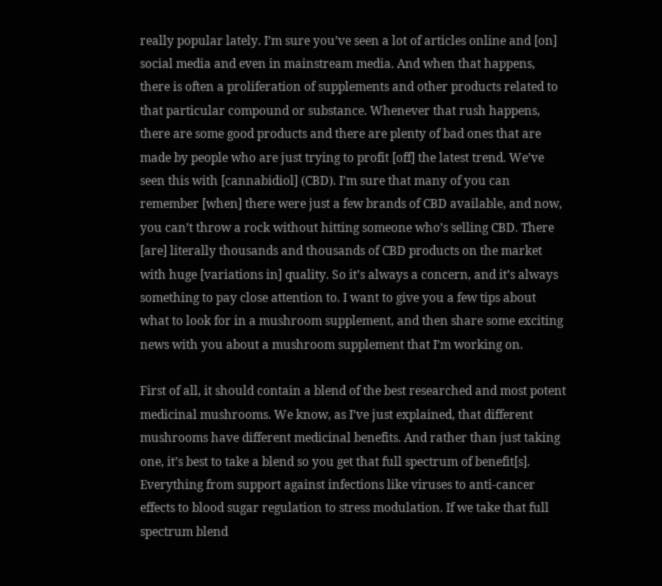really popular lately. I’m sure you’ve seen a lot of articles online and [on] social media and even in mainstream media. And when that happens, there is often a proliferation of supplements and other products related to that particular compound or substance. Whenever that rush happens, there are some good products and there are plenty of bad ones that are made by people who are just trying to profit [off] the latest trend. We’ve seen this with [cannabidiol] (CBD). I’m sure that many of you can remember [when] there were just a few brands of CBD available, and now, you can’t throw a rock without hitting someone who’s selling CBD. There [are] literally thousands and thousands of CBD products on the market with huge [variations in] quality. So it’s always a concern, and it’s always something to pay close attention to. I want to give you a few tips about what to look for in a mushroom supplement, and then share some exciting news with you about a mushroom supplement that I’m working on.

First of all, it should contain a blend of the best researched and most potent medicinal mushrooms. We know, as I’ve just explained, that different mushrooms have different medicinal benefits. And rather than just taking one, it’s best to take a blend so you get that full spectrum of benefit[s]. Everything from support against infections like viruses to anti-cancer effects to blood sugar regulation to stress modulation. If we take that full spectrum blend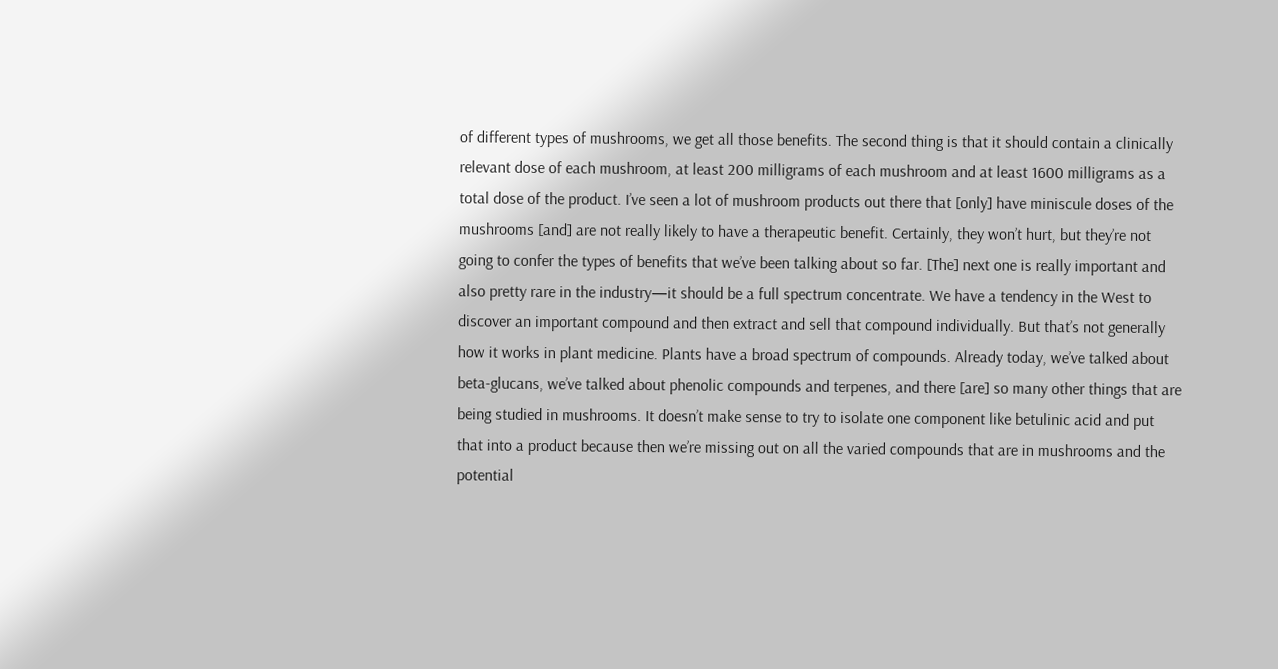of different types of mushrooms, we get all those benefits. The second thing is that it should contain a clinically relevant dose of each mushroom, at least 200 milligrams of each mushroom and at least 1600 milligrams as a total dose of the product. I’ve seen a lot of mushroom products out there that [only] have miniscule doses of the mushrooms [and] are not really likely to have a therapeutic benefit. Certainly, they won’t hurt, but they’re not going to confer the types of benefits that we’ve been talking about so far. [The] next one is really important and also pretty rare in the industry—it should be a full spectrum concentrate. We have a tendency in the West to discover an important compound and then extract and sell that compound individually. But that’s not generally how it works in plant medicine. Plants have a broad spectrum of compounds. Already today, we’ve talked about beta-glucans, we’ve talked about phenolic compounds and terpenes, and there [are] so many other things that are being studied in mushrooms. It doesn’t make sense to try to isolate one component like betulinic acid and put that into a product because then we’re missing out on all the varied compounds that are in mushrooms and the potential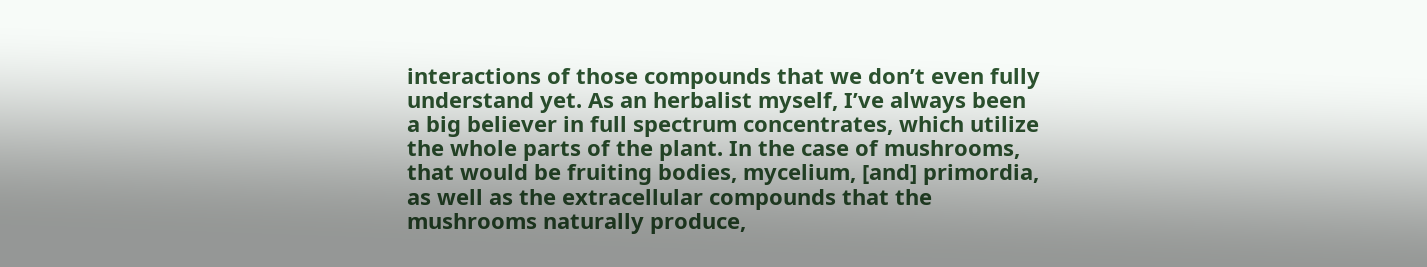interactions of those compounds that we don’t even fully understand yet. As an herbalist myself, I’ve always been a big believer in full spectrum concentrates, which utilize the whole parts of the plant. In the case of mushrooms, that would be fruiting bodies, mycelium, [and] primordia, as well as the extracellular compounds that the mushrooms naturally produce,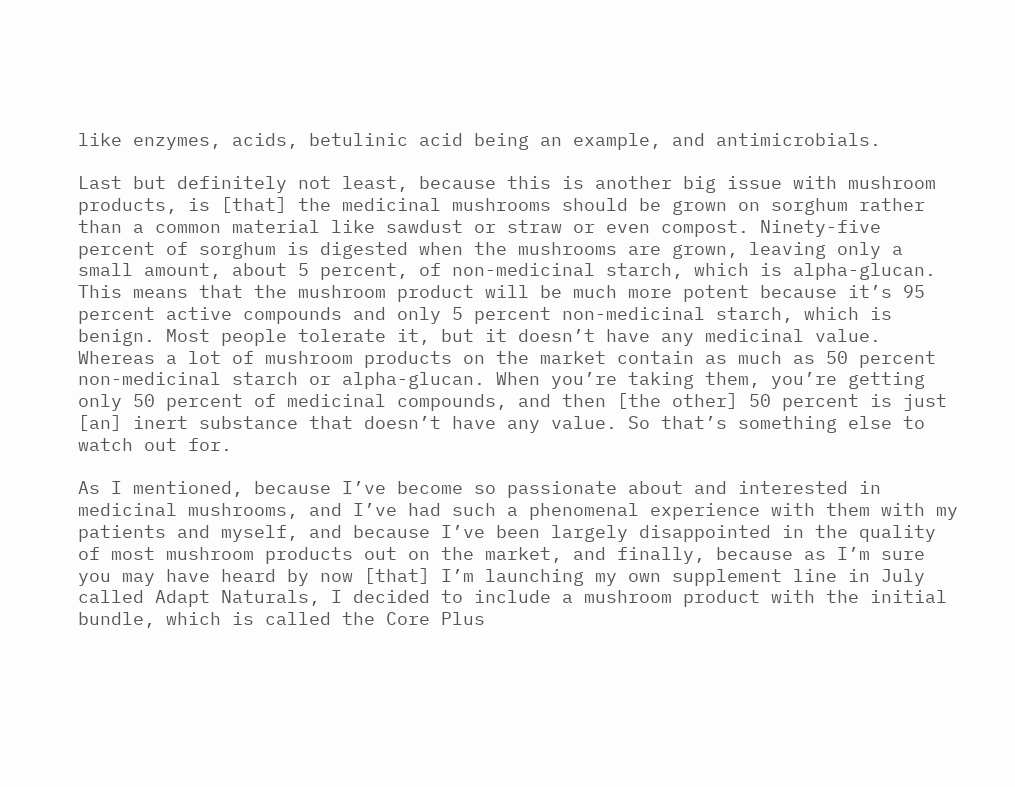like enzymes, acids, betulinic acid being an example, and antimicrobials.

Last but definitely not least, because this is another big issue with mushroom products, is [that] the medicinal mushrooms should be grown on sorghum rather than a common material like sawdust or straw or even compost. Ninety-five percent of sorghum is digested when the mushrooms are grown, leaving only a small amount, about 5 percent, of non-medicinal starch, which is alpha-glucan. This means that the mushroom product will be much more potent because it’s 95 percent active compounds and only 5 percent non-medicinal starch, which is benign. Most people tolerate it, but it doesn’t have any medicinal value. Whereas a lot of mushroom products on the market contain as much as 50 percent non-medicinal starch or alpha-glucan. When you’re taking them, you’re getting only 50 percent of medicinal compounds, and then [the other] 50 percent is just [an] inert substance that doesn’t have any value. So that’s something else to watch out for.

As I mentioned, because I’ve become so passionate about and interested in medicinal mushrooms, and I’ve had such a phenomenal experience with them with my patients and myself, and because I’ve been largely disappointed in the quality of most mushroom products out on the market, and finally, because as I’m sure you may have heard by now [that] I’m launching my own supplement line in July called Adapt Naturals, I decided to include a mushroom product with the initial bundle, which is called the Core Plus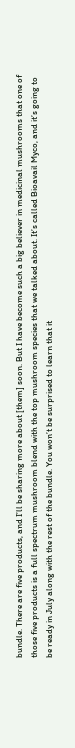bundle. There are five products, and I’ll be sharing more about [them] soon. But I have become such a big believer in medicinal mushrooms that one of those five products is a full spectrum mushroom blend with the top mushroom species that we talked about. It’s called Bioavail Myco, and it’s going to be ready in July along with the rest of the bundle. You won’t be surprised to learn that it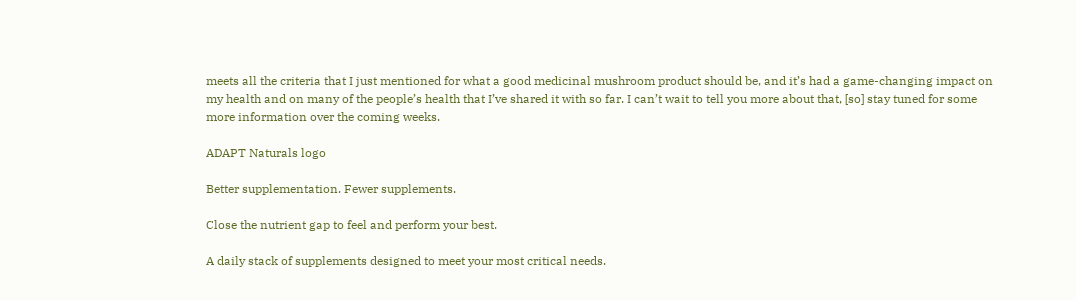meets all the criteria that I just mentioned for what a good medicinal mushroom product should be, and it’s had a game-changing impact on my health and on many of the people’s health that I’ve shared it with so far. I can’t wait to tell you more about that, [so] stay tuned for some more information over the coming weeks.

ADAPT Naturals logo

Better supplementation. Fewer supplements.

Close the nutrient gap to feel and perform your best.

A daily stack of supplements designed to meet your most critical needs.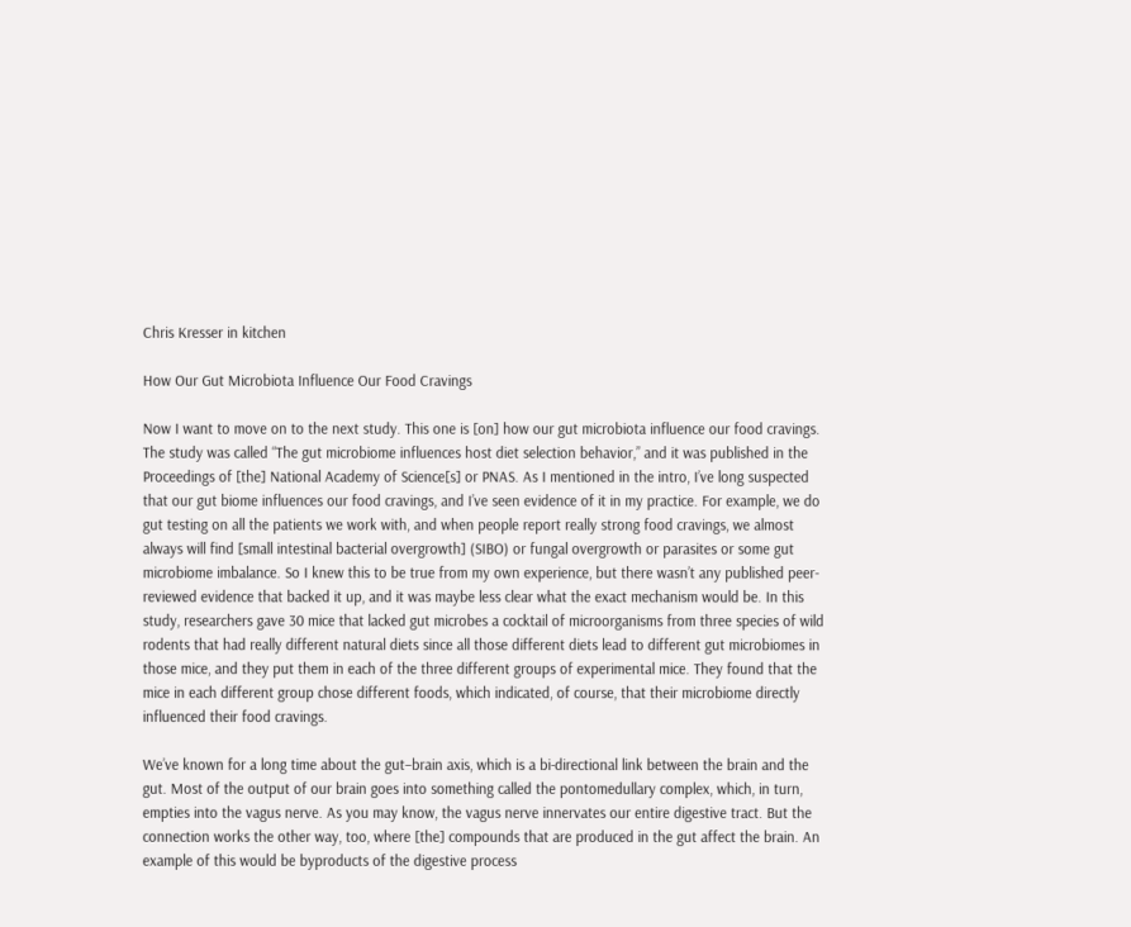Chris Kresser in kitchen

How Our Gut Microbiota Influence Our Food Cravings

Now I want to move on to the next study. This one is [on] how our gut microbiota influence our food cravings. The study was called “The gut microbiome influences host diet selection behavior,” and it was published in the Proceedings of [the] National Academy of Science[s] or PNAS. As I mentioned in the intro, I’ve long suspected that our gut biome influences our food cravings, and I’ve seen evidence of it in my practice. For example, we do gut testing on all the patients we work with, and when people report really strong food cravings, we almost always will find [small intestinal bacterial overgrowth] (SIBO) or fungal overgrowth or parasites or some gut microbiome imbalance. So I knew this to be true from my own experience, but there wasn’t any published peer-reviewed evidence that backed it up, and it was maybe less clear what the exact mechanism would be. In this study, researchers gave 30 mice that lacked gut microbes a cocktail of microorganisms from three species of wild rodents that had really different natural diets since all those different diets lead to different gut microbiomes in those mice, and they put them in each of the three different groups of experimental mice. They found that the mice in each different group chose different foods, which indicated, of course, that their microbiome directly influenced their food cravings.

We’ve known for a long time about the gut–brain axis, which is a bi-directional link between the brain and the gut. Most of the output of our brain goes into something called the pontomedullary complex, which, in turn, empties into the vagus nerve. As you may know, the vagus nerve innervates our entire digestive tract. But the connection works the other way, too, where [the] compounds that are produced in the gut affect the brain. An example of this would be byproducts of the digestive process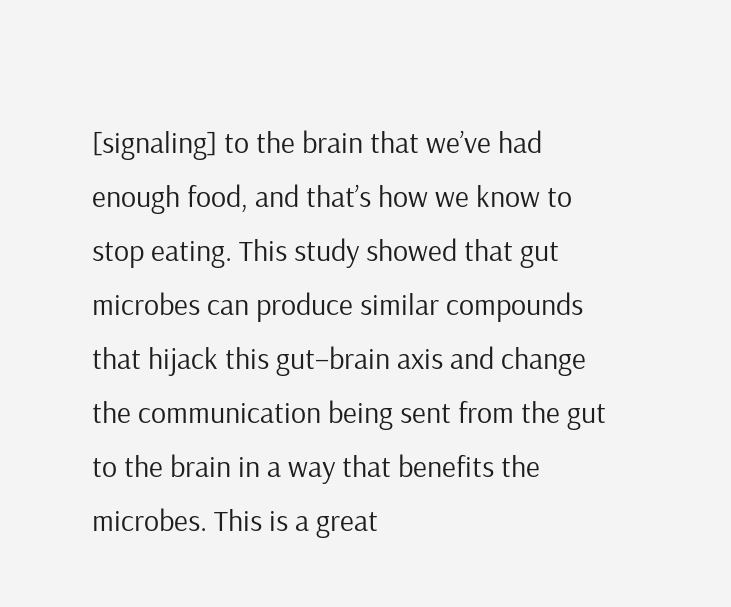[signaling] to the brain that we’ve had enough food, and that’s how we know to stop eating. This study showed that gut microbes can produce similar compounds that hijack this gut–brain axis and change the communication being sent from the gut to the brain in a way that benefits the microbes. This is a great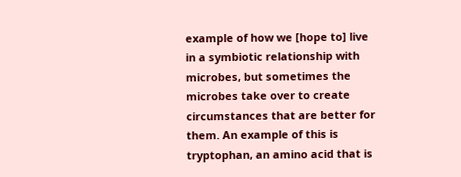example of how we [hope to] live in a symbiotic relationship with microbes, but sometimes the microbes take over to create circumstances that are better for them. An example of this is tryptophan, an amino acid that is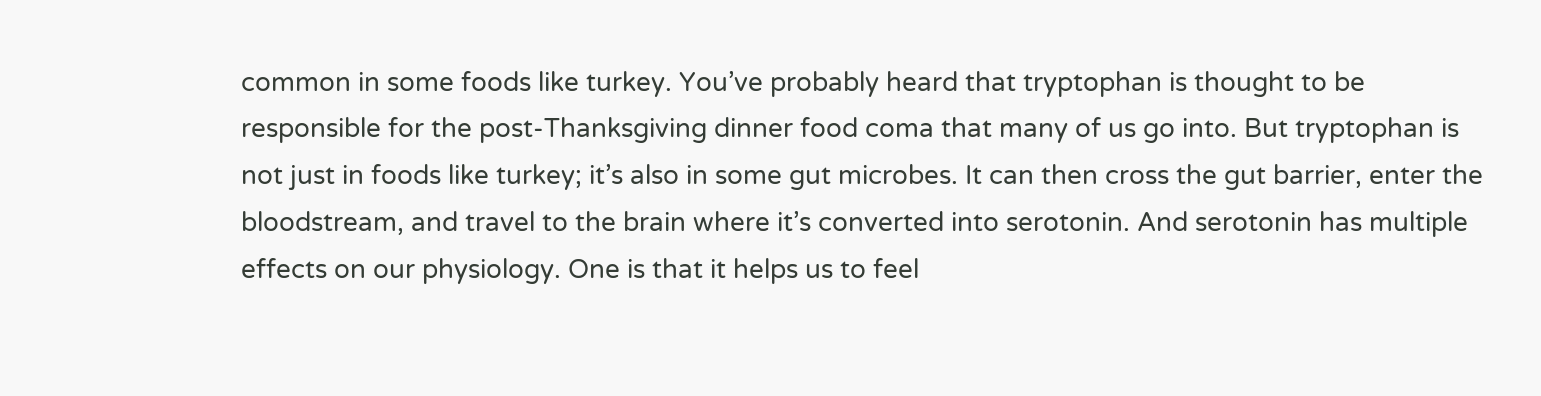common in some foods like turkey. You’ve probably heard that tryptophan is thought to be responsible for the post-Thanksgiving dinner food coma that many of us go into. But tryptophan is not just in foods like turkey; it’s also in some gut microbes. It can then cross the gut barrier, enter the bloodstream, and travel to the brain where it’s converted into serotonin. And serotonin has multiple effects on our physiology. One is that it helps us to feel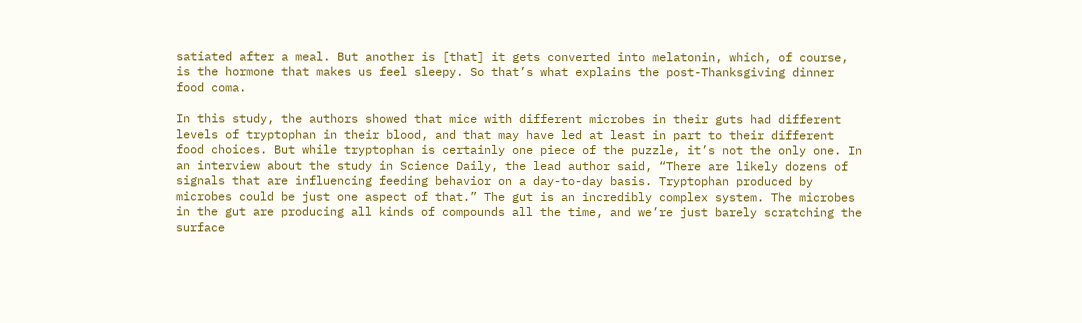satiated after a meal. But another is [that] it gets converted into melatonin, which, of course, is the hormone that makes us feel sleepy. So that’s what explains the post-Thanksgiving dinner food coma.

In this study, the authors showed that mice with different microbes in their guts had different levels of tryptophan in their blood, and that may have led at least in part to their different food choices. But while tryptophan is certainly one piece of the puzzle, it’s not the only one. In an interview about the study in Science Daily, the lead author said, “There are likely dozens of signals that are influencing feeding behavior on a day-to-day basis. Tryptophan produced by microbes could be just one aspect of that.” The gut is an incredibly complex system. The microbes in the gut are producing all kinds of compounds all the time, and we’re just barely scratching the surface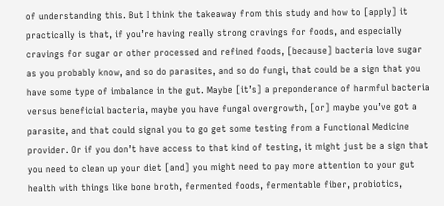of understanding this. But I think the takeaway from this study and how to [apply] it practically is that, if you’re having really strong cravings for foods, and especially cravings for sugar or other processed and refined foods, [because] bacteria love sugar as you probably know, and so do parasites, and so do fungi, that could be a sign that you have some type of imbalance in the gut. Maybe [it’s] a preponderance of harmful bacteria versus beneficial bacteria, maybe you have fungal overgrowth, [or] maybe you’ve got a parasite, and that could signal you to go get some testing from a Functional Medicine provider. Or if you don’t have access to that kind of testing, it might just be a sign that you need to clean up your diet [and] you might need to pay more attention to your gut health with things like bone broth, fermented foods, fermentable fiber, probiotics,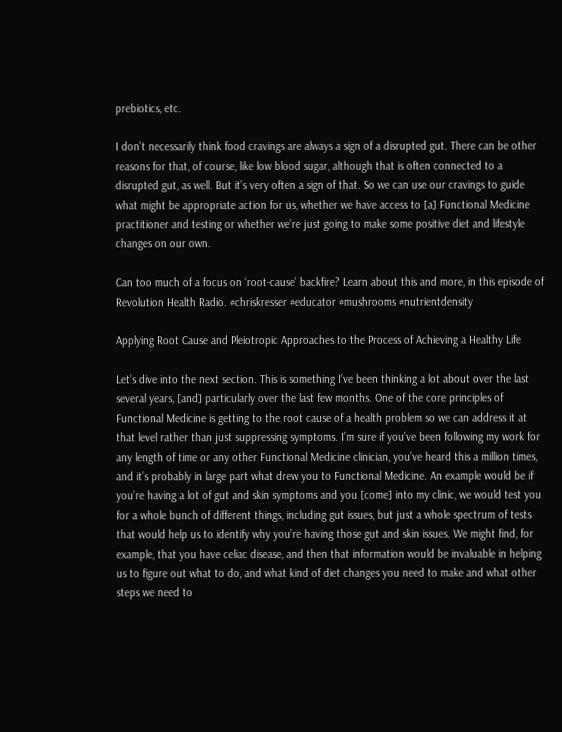prebiotics, etc.

I don’t necessarily think food cravings are always a sign of a disrupted gut. There can be other reasons for that, of course, like low blood sugar, although that is often connected to a disrupted gut, as well. But it’s very often a sign of that. So we can use our cravings to guide what might be appropriate action for us, whether we have access to [a] Functional Medicine practitioner and testing or whether we’re just going to make some positive diet and lifestyle changes on our own.

Can too much of a focus on ‘root-cause’ backfire? Learn about this and more, in this episode of Revolution Health Radio. #chriskresser #educator #mushrooms #nutrientdensity

Applying Root Cause and Pleiotropic Approaches to the Process of Achieving a Healthy Life

Let’s dive into the next section. This is something I’ve been thinking a lot about over the last several years, [and] particularly over the last few months. One of the core principles of Functional Medicine is getting to the root cause of a health problem so we can address it at that level rather than just suppressing symptoms. I’m sure if you’ve been following my work for any length of time or any other Functional Medicine clinician, you’ve heard this a million times, and it’s probably in large part what drew you to Functional Medicine. An example would be if you’re having a lot of gut and skin symptoms and you [come] into my clinic, we would test you for a whole bunch of different things, including gut issues, but just a whole spectrum of tests that would help us to identify why you’re having those gut and skin issues. We might find, for example, that you have celiac disease, and then that information would be invaluable in helping us to figure out what to do, and what kind of diet changes you need to make and what other steps we need to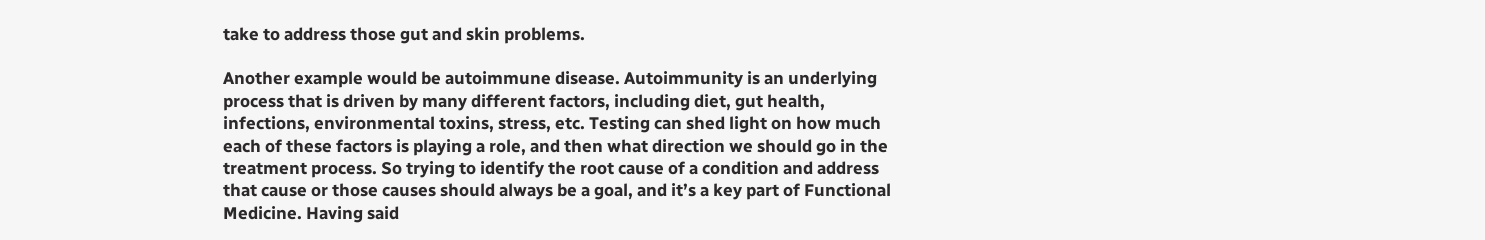take to address those gut and skin problems.

Another example would be autoimmune disease. Autoimmunity is an underlying process that is driven by many different factors, including diet, gut health, infections, environmental toxins, stress, etc. Testing can shed light on how much each of these factors is playing a role, and then what direction we should go in the treatment process. So trying to identify the root cause of a condition and address that cause or those causes should always be a goal, and it’s a key part of Functional Medicine. Having said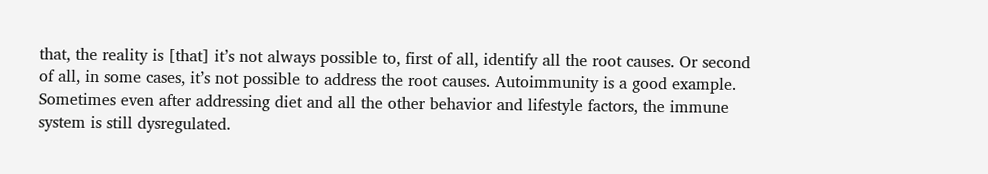that, the reality is [that] it’s not always possible to, first of all, identify all the root causes. Or second of all, in some cases, it’s not possible to address the root causes. Autoimmunity is a good example. Sometimes even after addressing diet and all the other behavior and lifestyle factors, the immune system is still dysregulated.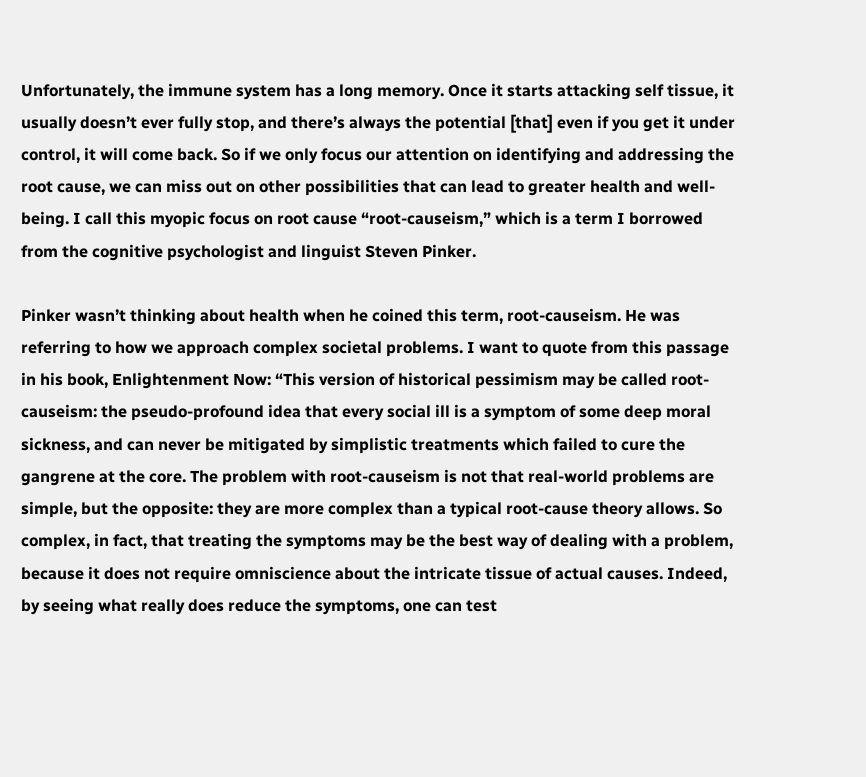Unfortunately, the immune system has a long memory. Once it starts attacking self tissue, it usually doesn’t ever fully stop, and there’s always the potential [that] even if you get it under control, it will come back. So if we only focus our attention on identifying and addressing the root cause, we can miss out on other possibilities that can lead to greater health and well-being. I call this myopic focus on root cause “root-causeism,” which is a term I borrowed from the cognitive psychologist and linguist Steven Pinker.

Pinker wasn’t thinking about health when he coined this term, root-causeism. He was referring to how we approach complex societal problems. I want to quote from this passage in his book, Enlightenment Now: “This version of historical pessimism may be called root-causeism: the pseudo-profound idea that every social ill is a symptom of some deep moral sickness, and can never be mitigated by simplistic treatments which failed to cure the gangrene at the core. The problem with root-causeism is not that real-world problems are simple, but the opposite: they are more complex than a typical root-cause theory allows. So complex, in fact, that treating the symptoms may be the best way of dealing with a problem, because it does not require omniscience about the intricate tissue of actual causes. Indeed, by seeing what really does reduce the symptoms, one can test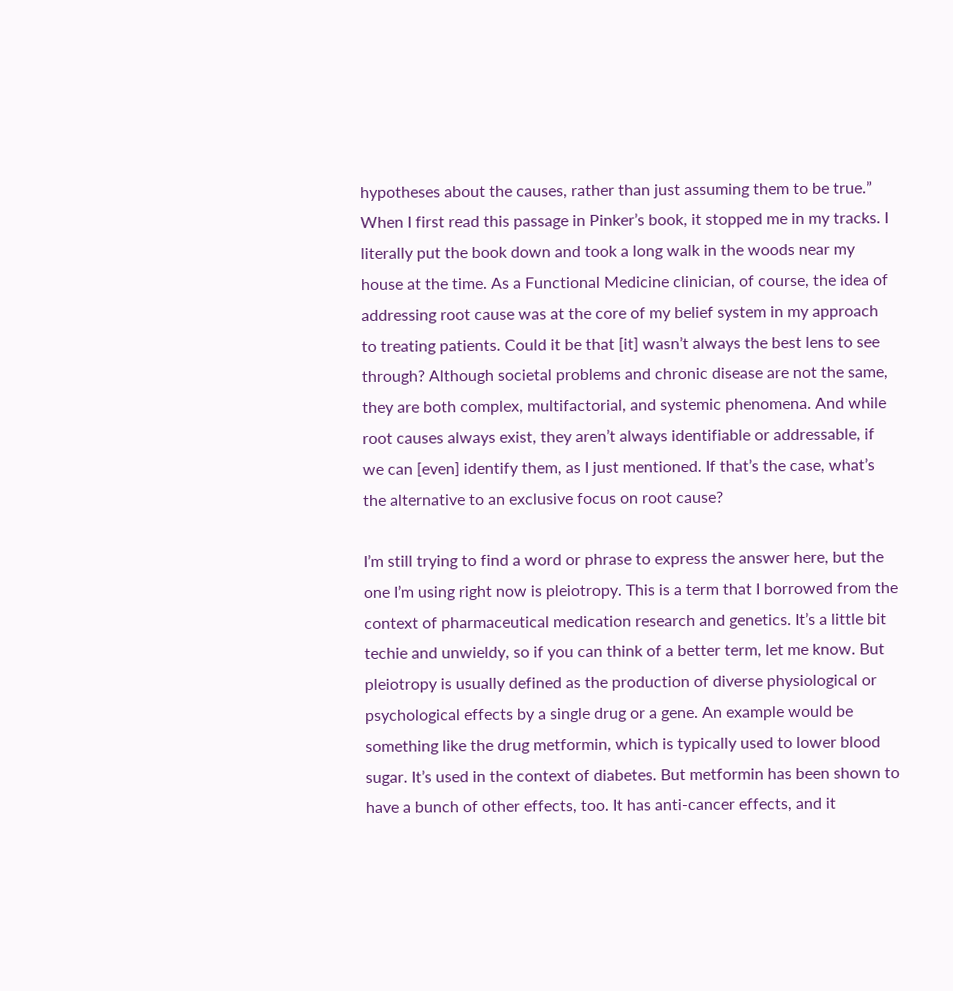hypotheses about the causes, rather than just assuming them to be true.” When I first read this passage in Pinker’s book, it stopped me in my tracks. I literally put the book down and took a long walk in the woods near my house at the time. As a Functional Medicine clinician, of course, the idea of addressing root cause was at the core of my belief system in my approach to treating patients. Could it be that [it] wasn’t always the best lens to see through? Although societal problems and chronic disease are not the same, they are both complex, multifactorial, and systemic phenomena. And while root causes always exist, they aren’t always identifiable or addressable, if we can [even] identify them, as I just mentioned. If that’s the case, what’s the alternative to an exclusive focus on root cause?

I’m still trying to find a word or phrase to express the answer here, but the one I’m using right now is pleiotropy. This is a term that I borrowed from the context of pharmaceutical medication research and genetics. It’s a little bit techie and unwieldy, so if you can think of a better term, let me know. But pleiotropy is usually defined as the production of diverse physiological or psychological effects by a single drug or a gene. An example would be something like the drug metformin, which is typically used to lower blood sugar. It’s used in the context of diabetes. But metformin has been shown to have a bunch of other effects, too. It has anti-cancer effects, and it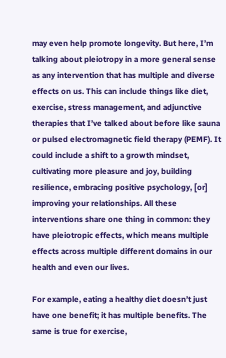may even help promote longevity. But here, I’m talking about pleiotropy in a more general sense as any intervention that has multiple and diverse effects on us. This can include things like diet, exercise, stress management, and adjunctive therapies that I’ve talked about before like sauna or pulsed electromagnetic field therapy (PEMF). It could include a shift to a growth mindset, cultivating more pleasure and joy, building resilience, embracing positive psychology, [or] improving your relationships. All these interventions share one thing in common: they have pleiotropic effects, which means multiple effects across multiple different domains in our health and even our lives.

For example, eating a healthy diet doesn’t just have one benefit; it has multiple benefits. The same is true for exercise,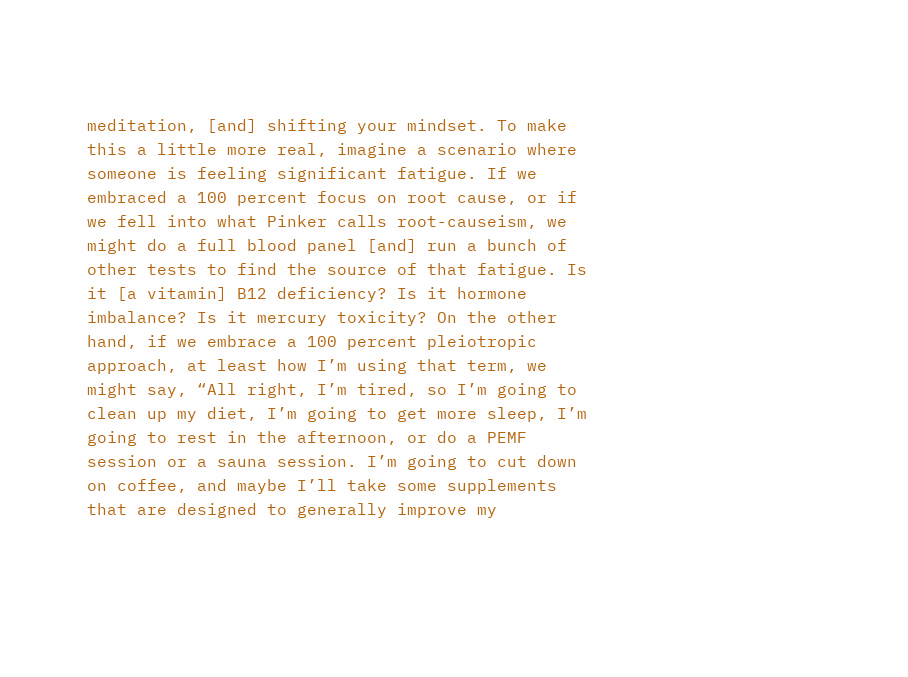meditation, [and] shifting your mindset. To make this a little more real, imagine a scenario where someone is feeling significant fatigue. If we embraced a 100 percent focus on root cause, or if we fell into what Pinker calls root-causeism, we might do a full blood panel [and] run a bunch of other tests to find the source of that fatigue. Is it [a vitamin] B12 deficiency? Is it hormone imbalance? Is it mercury toxicity? On the other hand, if we embrace a 100 percent pleiotropic approach, at least how I’m using that term, we might say, “All right, I’m tired, so I’m going to clean up my diet, I’m going to get more sleep, I’m going to rest in the afternoon, or do a PEMF session or a sauna session. I’m going to cut down on coffee, and maybe I’ll take some supplements that are designed to generally improve my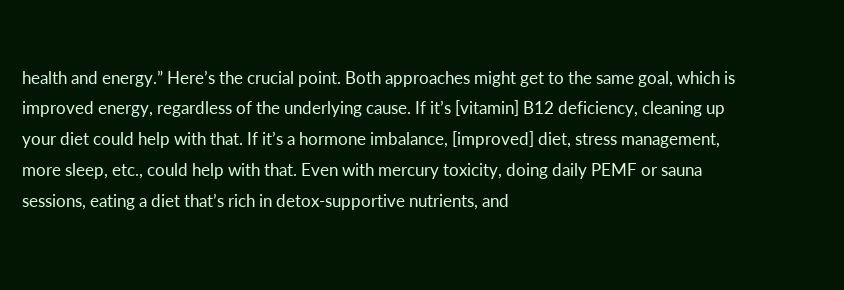health and energy.” Here’s the crucial point. Both approaches might get to the same goal, which is improved energy, regardless of the underlying cause. If it’s [vitamin] B12 deficiency, cleaning up your diet could help with that. If it’s a hormone imbalance, [improved] diet, stress management, more sleep, etc., could help with that. Even with mercury toxicity, doing daily PEMF or sauna sessions, eating a diet that’s rich in detox-supportive nutrients, and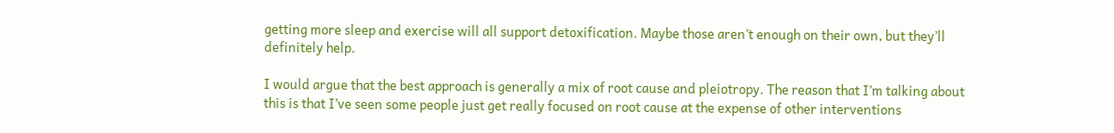getting more sleep and exercise will all support detoxification. Maybe those aren’t enough on their own, but they’ll definitely help.

I would argue that the best approach is generally a mix of root cause and pleiotropy. The reason that I’m talking about this is that I’ve seen some people just get really focused on root cause at the expense of other interventions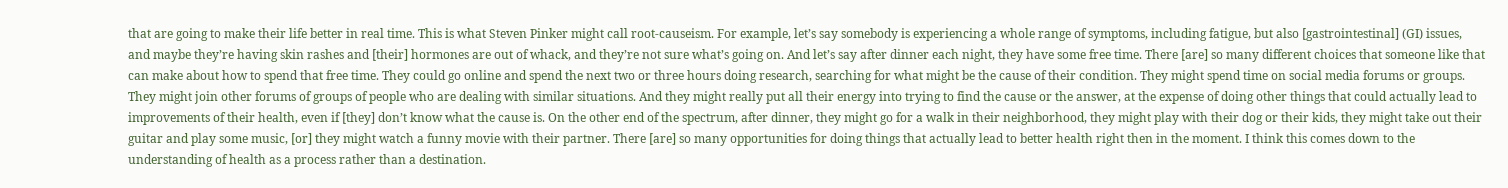that are going to make their life better in real time. This is what Steven Pinker might call root-causeism. For example, let’s say somebody is experiencing a whole range of symptoms, including fatigue, but also [gastrointestinal] (GI) issues, and maybe they’re having skin rashes and [their] hormones are out of whack, and they’re not sure what’s going on. And let’s say after dinner each night, they have some free time. There [are] so many different choices that someone like that can make about how to spend that free time. They could go online and spend the next two or three hours doing research, searching for what might be the cause of their condition. They might spend time on social media forums or groups. They might join other forums of groups of people who are dealing with similar situations. And they might really put all their energy into trying to find the cause or the answer, at the expense of doing other things that could actually lead to improvements of their health, even if [they] don’t know what the cause is. On the other end of the spectrum, after dinner, they might go for a walk in their neighborhood, they might play with their dog or their kids, they might take out their guitar and play some music, [or] they might watch a funny movie with their partner. There [are] so many opportunities for doing things that actually lead to better health right then in the moment. I think this comes down to the understanding of health as a process rather than a destination.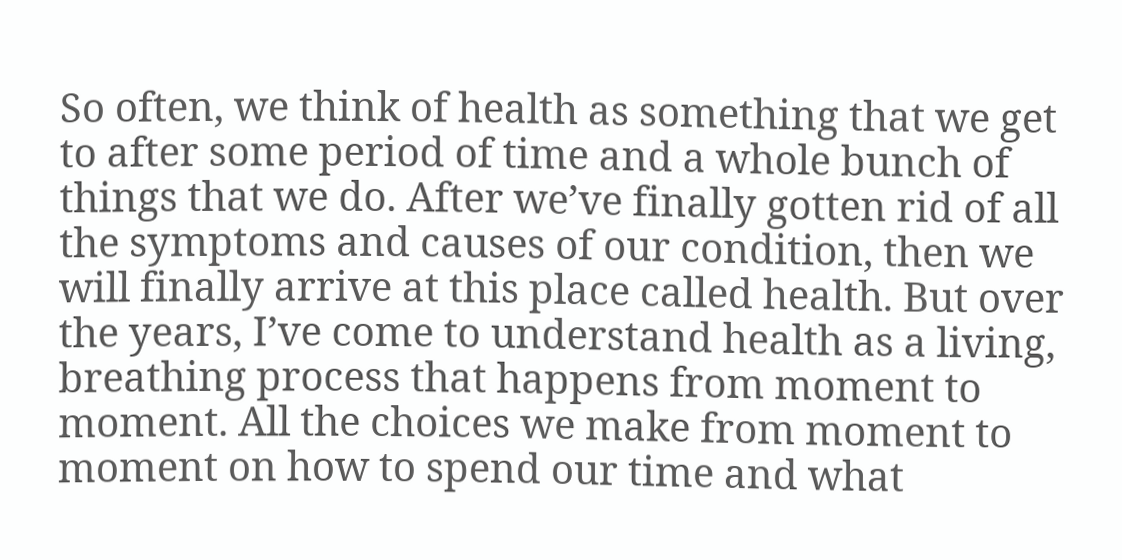So often, we think of health as something that we get to after some period of time and a whole bunch of things that we do. After we’ve finally gotten rid of all the symptoms and causes of our condition, then we will finally arrive at this place called health. But over the years, I’ve come to understand health as a living, breathing process that happens from moment to moment. All the choices we make from moment to moment on how to spend our time and what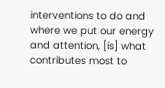interventions to do and where we put our energy and attention, [is] what contributes most to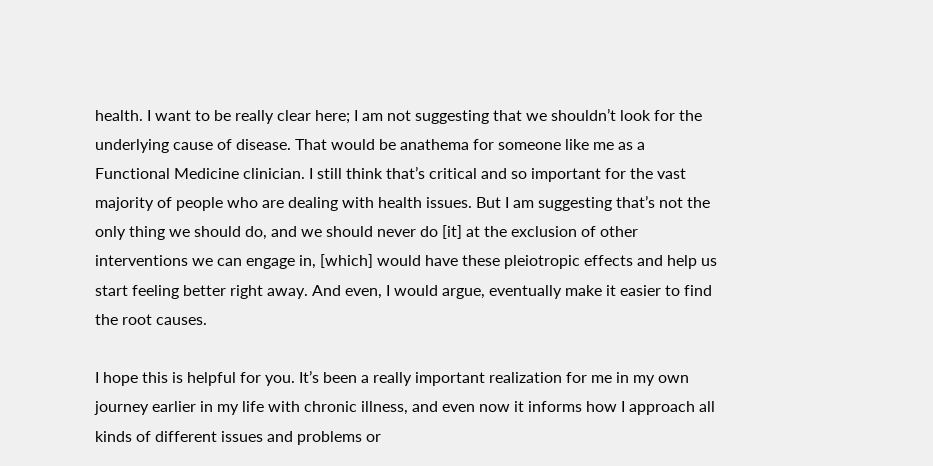health. I want to be really clear here; I am not suggesting that we shouldn’t look for the underlying cause of disease. That would be anathema for someone like me as a Functional Medicine clinician. I still think that’s critical and so important for the vast majority of people who are dealing with health issues. But I am suggesting that’s not the only thing we should do, and we should never do [it] at the exclusion of other interventions we can engage in, [which] would have these pleiotropic effects and help us start feeling better right away. And even, I would argue, eventually make it easier to find the root causes.

I hope this is helpful for you. It’s been a really important realization for me in my own journey earlier in my life with chronic illness, and even now it informs how I approach all kinds of different issues and problems or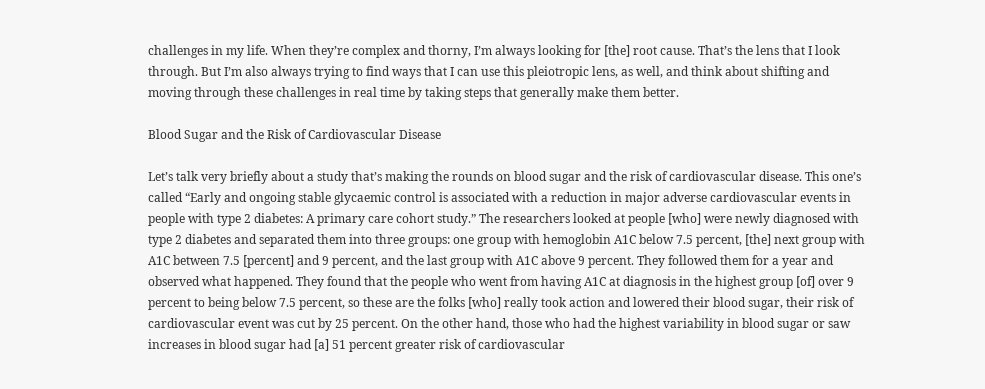challenges in my life. When they’re complex and thorny, I’m always looking for [the] root cause. That’s the lens that I look through. But I’m also always trying to find ways that I can use this pleiotropic lens, as well, and think about shifting and moving through these challenges in real time by taking steps that generally make them better.

Blood Sugar and the Risk of Cardiovascular Disease

Let’s talk very briefly about a study that’s making the rounds on blood sugar and the risk of cardiovascular disease. This one’s called “Early and ongoing stable glycaemic control is associated with a reduction in major adverse cardiovascular events in people with type 2 diabetes: A primary care cohort study.” The researchers looked at people [who] were newly diagnosed with type 2 diabetes and separated them into three groups: one group with hemoglobin A1C below 7.5 percent, [the] next group with A1C between 7.5 [percent] and 9 percent, and the last group with A1C above 9 percent. They followed them for a year and observed what happened. They found that the people who went from having A1C at diagnosis in the highest group [of] over 9 percent to being below 7.5 percent, so these are the folks [who] really took action and lowered their blood sugar, their risk of cardiovascular event was cut by 25 percent. On the other hand, those who had the highest variability in blood sugar or saw increases in blood sugar had [a] 51 percent greater risk of cardiovascular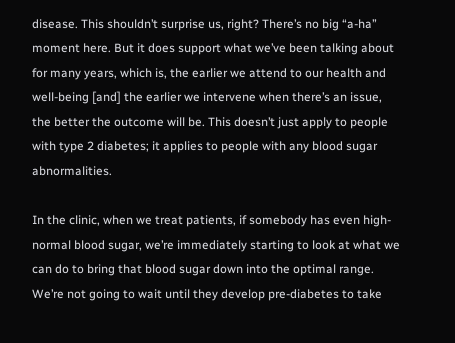disease. This shouldn’t surprise us, right? There’s no big “a-ha” moment here. But it does support what we’ve been talking about for many years, which is, the earlier we attend to our health and well-being [and] the earlier we intervene when there’s an issue, the better the outcome will be. This doesn’t just apply to people with type 2 diabetes; it applies to people with any blood sugar abnormalities.

In the clinic, when we treat patients, if somebody has even high-normal blood sugar, we’re immediately starting to look at what we can do to bring that blood sugar down into the optimal range. We’re not going to wait until they develop pre-diabetes to take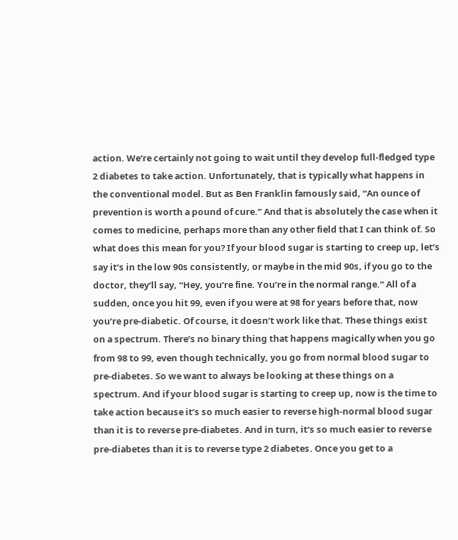action. We’re certainly not going to wait until they develop full-fledged type 2 diabetes to take action. Unfortunately, that is typically what happens in the conventional model. But as Ben Franklin famously said, “An ounce of prevention is worth a pound of cure.” And that is absolutely the case when it comes to medicine, perhaps more than any other field that I can think of. So what does this mean for you? If your blood sugar is starting to creep up, let’s say it’s in the low 90s consistently, or maybe in the mid 90s, if you go to the doctor, they’ll say, “Hey, you’re fine. You’re in the normal range.” All of a sudden, once you hit 99, even if you were at 98 for years before that, now you’re pre-diabetic. Of course, it doesn’t work like that. These things exist on a spectrum. There’s no binary thing that happens magically when you go from 98 to 99, even though technically, you go from normal blood sugar to pre-diabetes. So we want to always be looking at these things on a spectrum. And if your blood sugar is starting to creep up, now is the time to take action because it’s so much easier to reverse high-normal blood sugar than it is to reverse pre-diabetes. And in turn, it’s so much easier to reverse pre-diabetes than it is to reverse type 2 diabetes. Once you get to a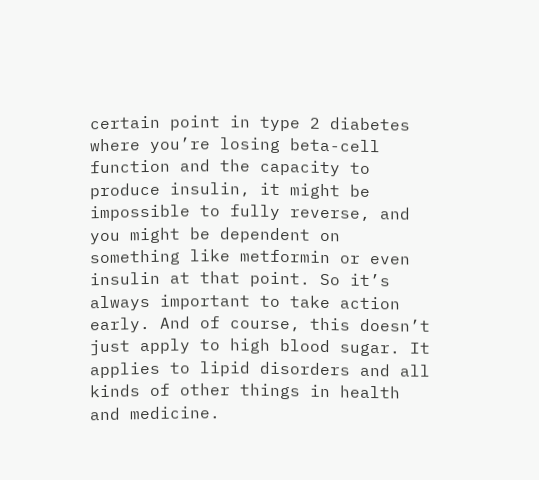certain point in type 2 diabetes where you’re losing beta-cell function and the capacity to produce insulin, it might be impossible to fully reverse, and you might be dependent on something like metformin or even insulin at that point. So it’s always important to take action early. And of course, this doesn’t just apply to high blood sugar. It applies to lipid disorders and all kinds of other things in health and medicine.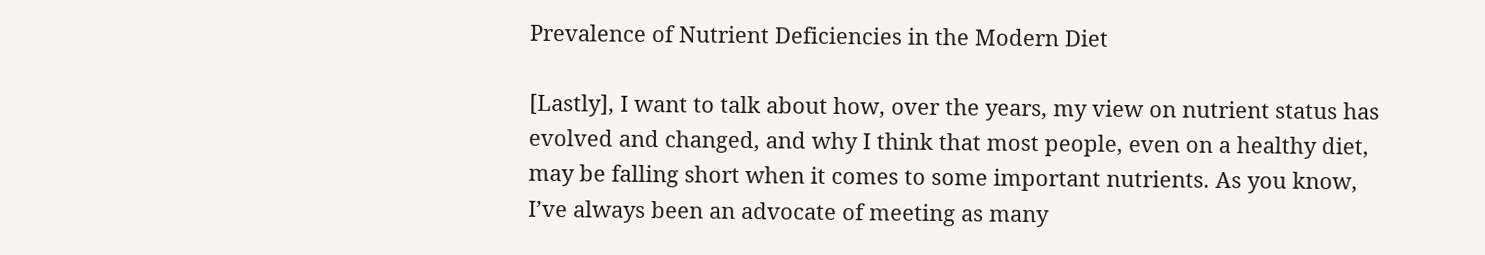Prevalence of Nutrient Deficiencies in the Modern Diet

[Lastly], I want to talk about how, over the years, my view on nutrient status has evolved and changed, and why I think that most people, even on a healthy diet, may be falling short when it comes to some important nutrients. As you know, I’ve always been an advocate of meeting as many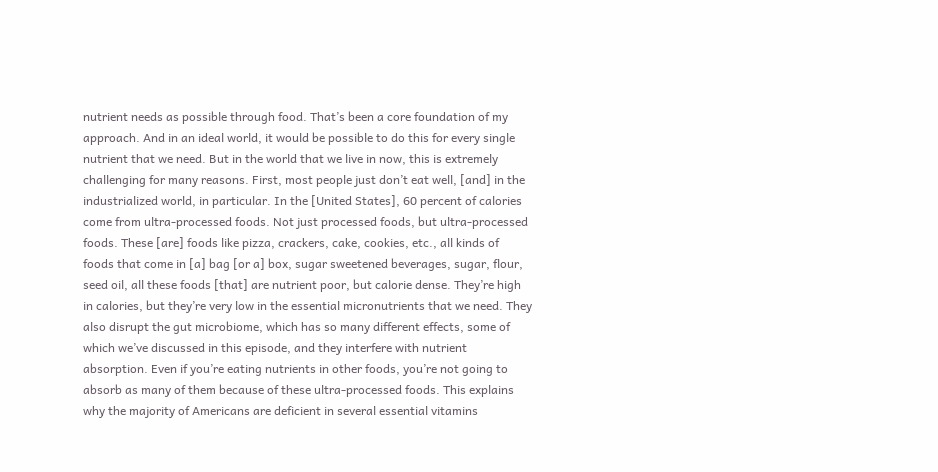nutrient needs as possible through food. That’s been a core foundation of my approach. And in an ideal world, it would be possible to do this for every single nutrient that we need. But in the world that we live in now, this is extremely challenging for many reasons. First, most people just don’t eat well, [and] in the industrialized world, in particular. In the [United States], 60 percent of calories come from ultra-processed foods. Not just processed foods, but ultra-processed foods. These [are] foods like pizza, crackers, cake, cookies, etc., all kinds of foods that come in [a] bag [or a] box, sugar sweetened beverages, sugar, flour, seed oil, all these foods [that] are nutrient poor, but calorie dense. They’re high in calories, but they’re very low in the essential micronutrients that we need. They also disrupt the gut microbiome, which has so many different effects, some of which we’ve discussed in this episode, and they interfere with nutrient absorption. Even if you’re eating nutrients in other foods, you’re not going to absorb as many of them because of these ultra-processed foods. This explains why the majority of Americans are deficient in several essential vitamins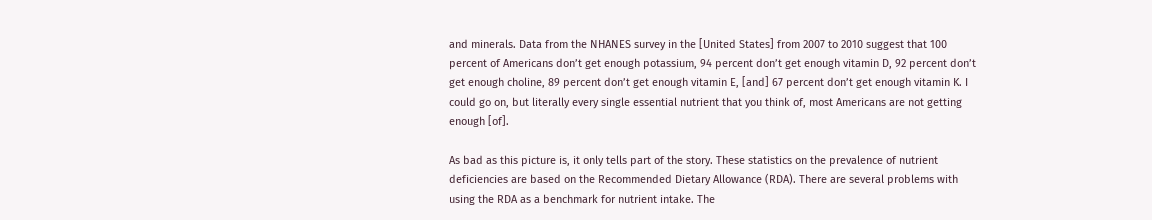and minerals. Data from the NHANES survey in the [United States] from 2007 to 2010 suggest that 100 percent of Americans don’t get enough potassium, 94 percent don’t get enough vitamin D, 92 percent don’t get enough choline, 89 percent don’t get enough vitamin E, [and] 67 percent don’t get enough vitamin K. I could go on, but literally every single essential nutrient that you think of, most Americans are not getting enough [of].

As bad as this picture is, it only tells part of the story. These statistics on the prevalence of nutrient deficiencies are based on the Recommended Dietary Allowance (RDA). There are several problems with using the RDA as a benchmark for nutrient intake. The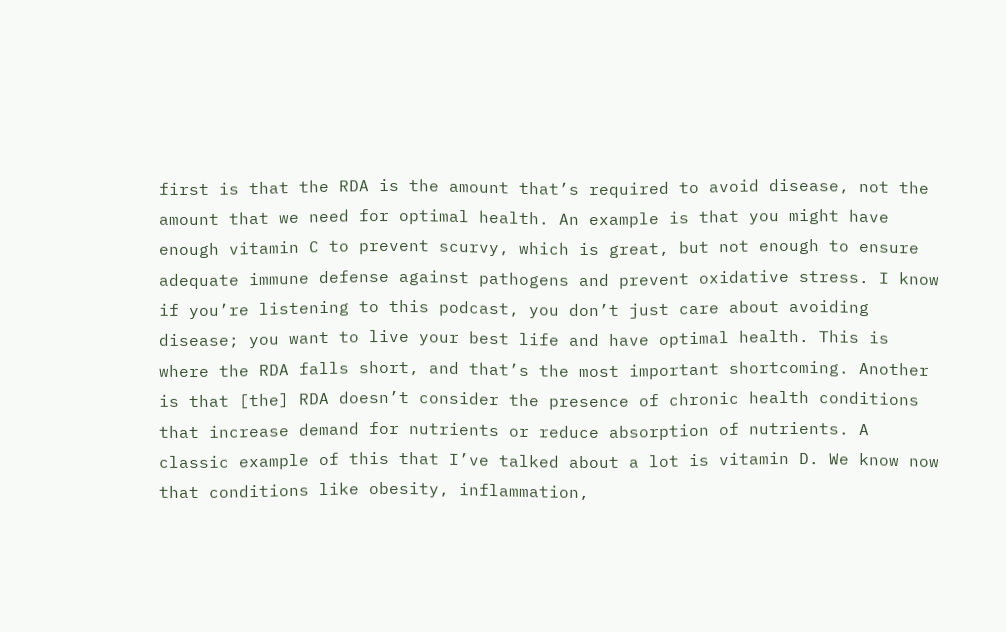first is that the RDA is the amount that’s required to avoid disease, not the amount that we need for optimal health. An example is that you might have enough vitamin C to prevent scurvy, which is great, but not enough to ensure adequate immune defense against pathogens and prevent oxidative stress. I know if you’re listening to this podcast, you don’t just care about avoiding disease; you want to live your best life and have optimal health. This is where the RDA falls short, and that’s the most important shortcoming. Another is that [the] RDA doesn’t consider the presence of chronic health conditions that increase demand for nutrients or reduce absorption of nutrients. A classic example of this that I’ve talked about a lot is vitamin D. We know now that conditions like obesity, inflammation,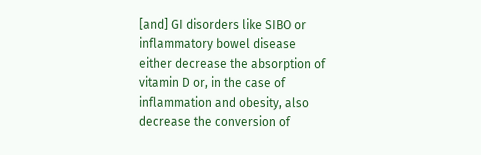[and] GI disorders like SIBO or inflammatory bowel disease either decrease the absorption of vitamin D or, in the case of inflammation and obesity, also decrease the conversion of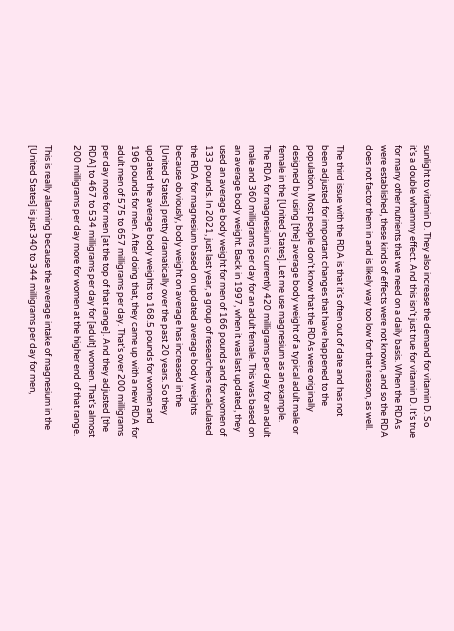sunlight to vitamin D. They also increase the demand for vitamin D. So it’s a double whammy effect. And this isn’t just true for vitamin D. It’s true for many other nutrients that we need on a daily basis. When the RDAs were established, these kinds of effects were not known, and so the RDA does not factor them in and is likely way too low for that reason, as well.

The third issue with the RDA is that it’s often out of date and has not been adjusted for important changes that have happened to the population. Most people don’t know that the RDAs were originally designed by using [the] average body weight of a typical adult male or female in the [United States]. Let me use magnesium as an example. The RDA for magnesium is currently 420 milligrams per day for an adult male and 360 milligrams per day for an adult female. This was based on an average body weight. Back in 1997, when it was last updated, they used an average body weight for men of 166 pounds and for women of 133 pounds. In 2021, just last year, a group of researchers recalculated the RDA for magnesium based on updated average body weights because obviously, body weight on average has increased in the [United States] pretty dramatically over the past 20 years. So they updated the average body weights to 168.5 pounds for women and 196 pounds for men. After doing that, they came up with a new RDA for adult men of 575 to 657 milligrams per day. That’s over 200 milligrams per day more for men [at the top of that range]. And they adjusted [the RDA] to 467 to 534 milligrams per day for [adult] women. That’s almost 200 milligrams per day more for women at the higher end of that range.

This is really alarming because the average intake of magnesium in the [United States] is just 340 to 344 milligrams per day for men,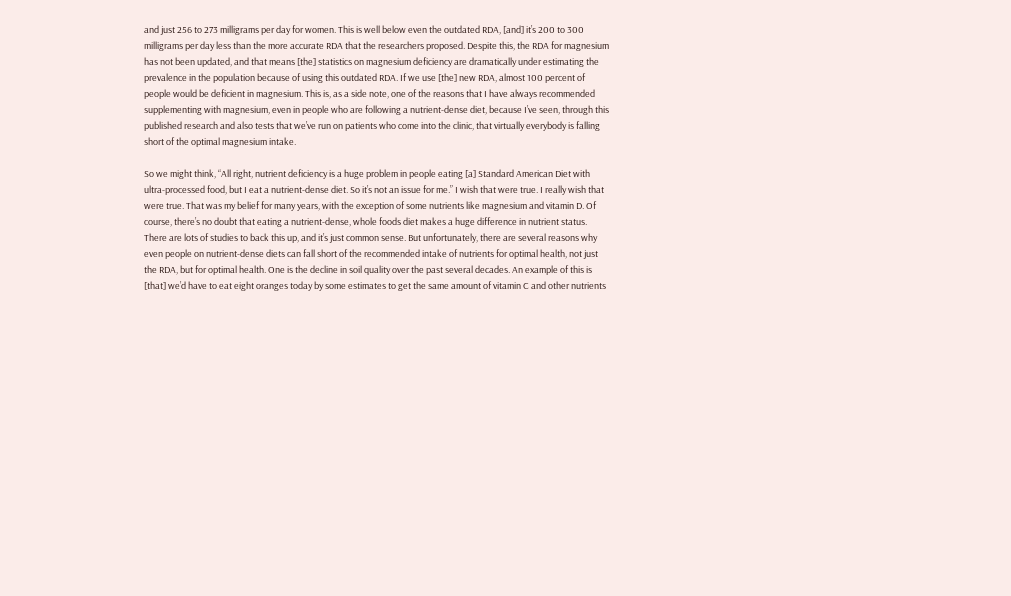and just 256 to 273 milligrams per day for women. This is well below even the outdated RDA, [and] it’s 200 to 300 milligrams per day less than the more accurate RDA that the researchers proposed. Despite this, the RDA for magnesium has not been updated, and that means [the] statistics on magnesium deficiency are dramatically under estimating the prevalence in the population because of using this outdated RDA. If we use [the] new RDA, almost 100 percent of people would be deficient in magnesium. This is, as a side note, one of the reasons that I have always recommended supplementing with magnesium, even in people who are following a nutrient-dense diet, because I’ve seen, through this published research and also tests that we’ve run on patients who come into the clinic, that virtually everybody is falling short of the optimal magnesium intake.

So we might think, “All right, nutrient deficiency is a huge problem in people eating [a] Standard American Diet with ultra-processed food, but I eat a nutrient-dense diet. So it’s not an issue for me.” I wish that were true. I really wish that were true. That was my belief for many years, with the exception of some nutrients like magnesium and vitamin D. Of course, there’s no doubt that eating a nutrient-dense, whole foods diet makes a huge difference in nutrient status. There are lots of studies to back this up, and it’s just common sense. But unfortunately, there are several reasons why even people on nutrient-dense diets can fall short of the recommended intake of nutrients for optimal health, not just the RDA, but for optimal health. One is the decline in soil quality over the past several decades. An example of this is [that] we’d have to eat eight oranges today by some estimates to get the same amount of vitamin C and other nutrients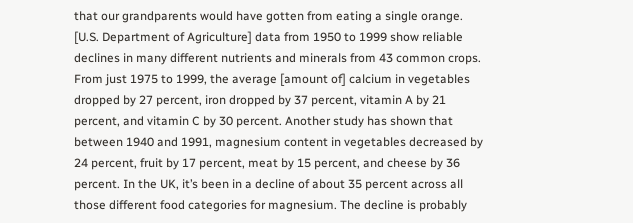that our grandparents would have gotten from eating a single orange. [U.S. Department of Agriculture] data from 1950 to 1999 show reliable declines in many different nutrients and minerals from 43 common crops. From just 1975 to 1999, the average [amount of] calcium in vegetables dropped by 27 percent, iron dropped by 37 percent, vitamin A by 21 percent, and vitamin C by 30 percent. Another study has shown that between 1940 and 1991, magnesium content in vegetables decreased by 24 percent, fruit by 17 percent, meat by 15 percent, and cheese by 36 percent. In the UK, it’s been in a decline of about 35 percent across all those different food categories for magnesium. The decline is probably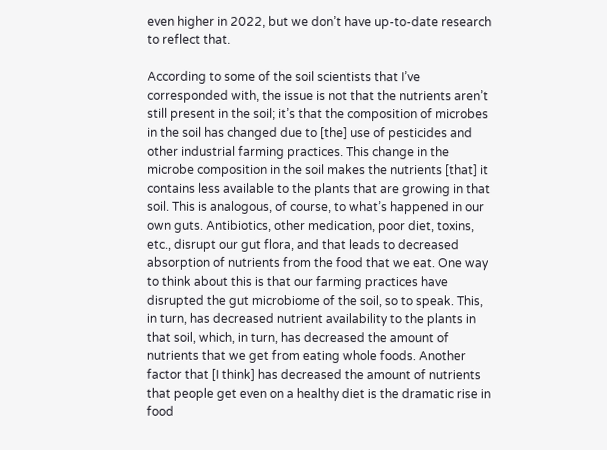even higher in 2022, but we don’t have up-to-date research to reflect that.

According to some of the soil scientists that I’ve corresponded with, the issue is not that the nutrients aren’t still present in the soil; it’s that the composition of microbes in the soil has changed due to [the] use of pesticides and other industrial farming practices. This change in the microbe composition in the soil makes the nutrients [that] it contains less available to the plants that are growing in that soil. This is analogous, of course, to what’s happened in our own guts. Antibiotics, other medication, poor diet, toxins, etc., disrupt our gut flora, and that leads to decreased absorption of nutrients from the food that we eat. One way to think about this is that our farming practices have disrupted the gut microbiome of the soil, so to speak. This, in turn, has decreased nutrient availability to the plants in that soil, which, in turn, has decreased the amount of nutrients that we get from eating whole foods. Another factor that [I think] has decreased the amount of nutrients that people get even on a healthy diet is the dramatic rise in food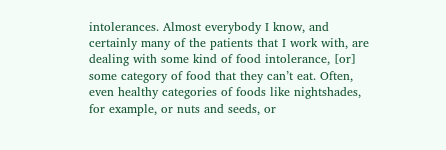intolerances. Almost everybody I know, and certainly many of the patients that I work with, are dealing with some kind of food intolerance, [or] some category of food that they can’t eat. Often, even healthy categories of foods like nightshades, for example, or nuts and seeds, or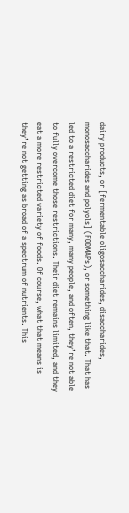dairy products, or [fermentable oligosaccharides, disaccharides, monosaccharides and polyols] (FODMAPs), or something like that. That has led to a restricted diet for many, many people, and often, they’re not able to fully overcome those restrictions. Their diet remains limited, and they eat a more restricted variety of foods. Of course, what that means is they’re not getting as broad of a spectrum of nutrients. This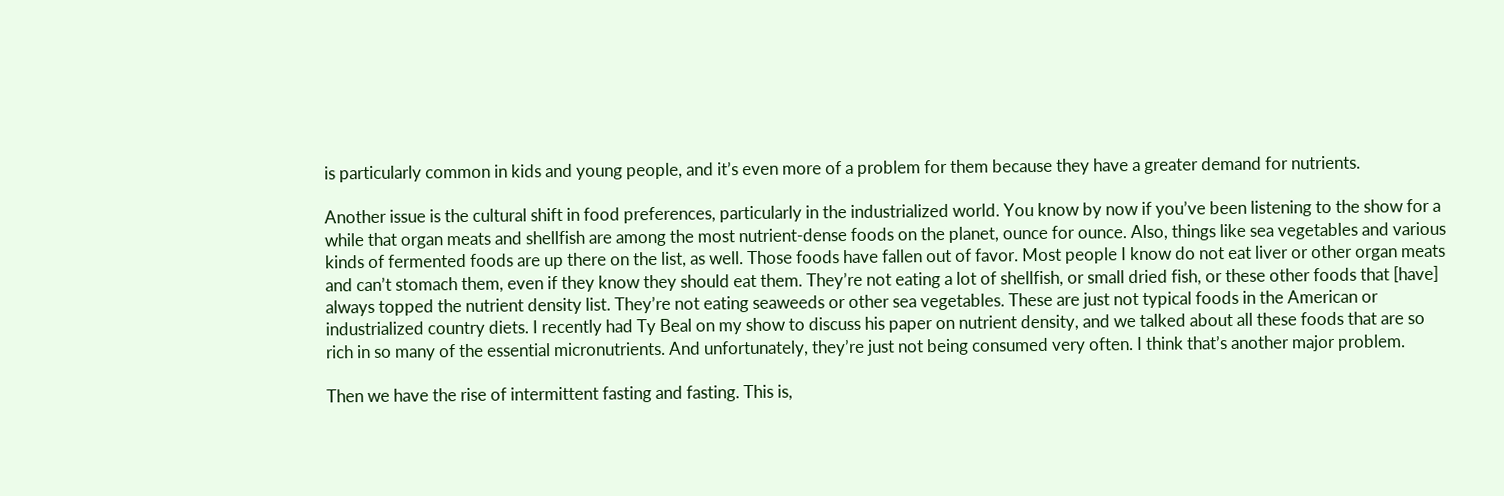is particularly common in kids and young people, and it’s even more of a problem for them because they have a greater demand for nutrients.

Another issue is the cultural shift in food preferences, particularly in the industrialized world. You know by now if you’ve been listening to the show for a while that organ meats and shellfish are among the most nutrient-dense foods on the planet, ounce for ounce. Also, things like sea vegetables and various kinds of fermented foods are up there on the list, as well. Those foods have fallen out of favor. Most people I know do not eat liver or other organ meats and can’t stomach them, even if they know they should eat them. They’re not eating a lot of shellfish, or small dried fish, or these other foods that [have] always topped the nutrient density list. They’re not eating seaweeds or other sea vegetables. These are just not typical foods in the American or industrialized country diets. I recently had Ty Beal on my show to discuss his paper on nutrient density, and we talked about all these foods that are so rich in so many of the essential micronutrients. And unfortunately, they’re just not being consumed very often. I think that’s another major problem.

Then we have the rise of intermittent fasting and fasting. This is,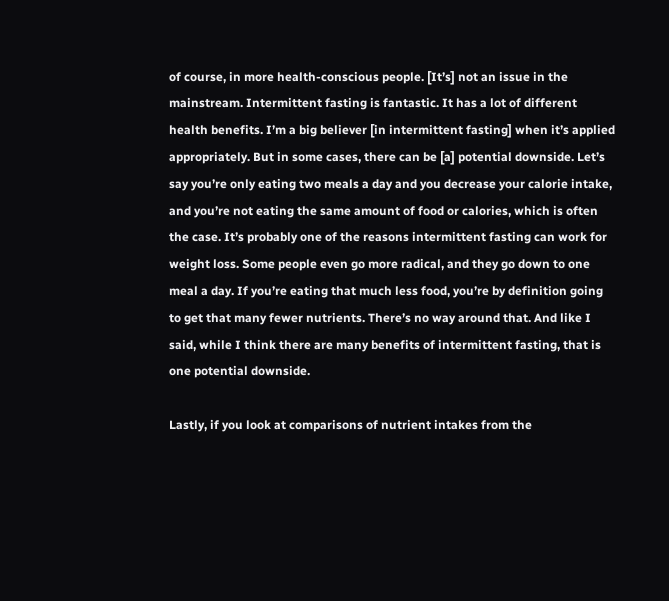of course, in more health-conscious people. [It’s] not an issue in the mainstream. Intermittent fasting is fantastic. It has a lot of different health benefits. I’m a big believer [in intermittent fasting] when it’s applied appropriately. But in some cases, there can be [a] potential downside. Let’s say you’re only eating two meals a day and you decrease your calorie intake, and you’re not eating the same amount of food or calories, which is often the case. It’s probably one of the reasons intermittent fasting can work for weight loss. Some people even go more radical, and they go down to one meal a day. If you’re eating that much less food, you’re by definition going to get that many fewer nutrients. There’s no way around that. And like I said, while I think there are many benefits of intermittent fasting, that is one potential downside.

Lastly, if you look at comparisons of nutrient intakes from the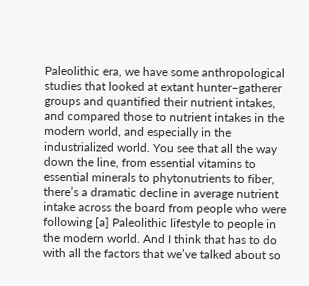Paleolithic era, we have some anthropological studies that looked at extant hunter–gatherer groups and quantified their nutrient intakes, and compared those to nutrient intakes in the modern world, and especially in the industrialized world. You see that all the way down the line, from essential vitamins to essential minerals to phytonutrients to fiber, there’s a dramatic decline in average nutrient intake across the board from people who were following [a] Paleolithic lifestyle to people in the modern world. And I think that has to do with all the factors that we’ve talked about so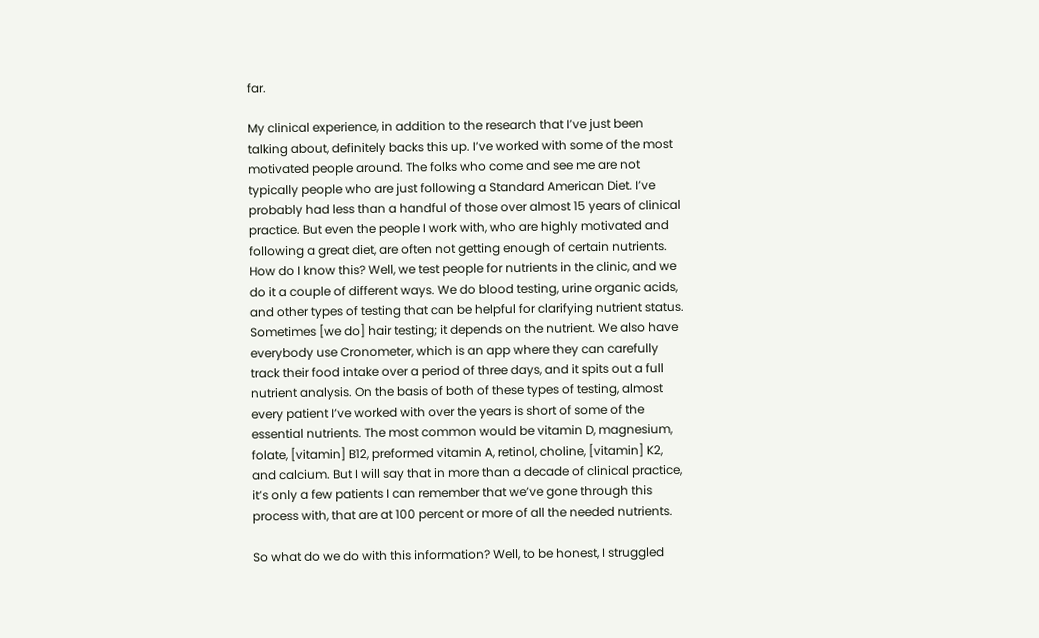far.

My clinical experience, in addition to the research that I’ve just been talking about, definitely backs this up. I’ve worked with some of the most motivated people around. The folks who come and see me are not typically people who are just following a Standard American Diet. I’ve probably had less than a handful of those over almost 15 years of clinical practice. But even the people I work with, who are highly motivated and following a great diet, are often not getting enough of certain nutrients. How do I know this? Well, we test people for nutrients in the clinic, and we do it a couple of different ways. We do blood testing, urine organic acids, and other types of testing that can be helpful for clarifying nutrient status. Sometimes [we do] hair testing; it depends on the nutrient. We also have everybody use Cronometer, which is an app where they can carefully track their food intake over a period of three days, and it spits out a full nutrient analysis. On the basis of both of these types of testing, almost every patient I’ve worked with over the years is short of some of the essential nutrients. The most common would be vitamin D, magnesium, folate, [vitamin] B12, preformed vitamin A, retinol, choline, [vitamin] K2, and calcium. But I will say that in more than a decade of clinical practice, it’s only a few patients I can remember that we’ve gone through this process with, that are at 100 percent or more of all the needed nutrients.

So what do we do with this information? Well, to be honest, I struggled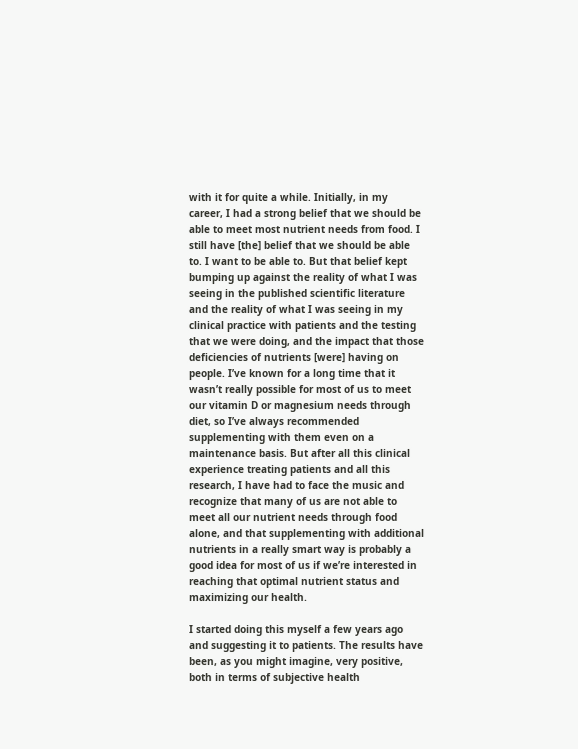with it for quite a while. Initially, in my career, I had a strong belief that we should be able to meet most nutrient needs from food. I still have [the] belief that we should be able to. I want to be able to. But that belief kept bumping up against the reality of what I was seeing in the published scientific literature and the reality of what I was seeing in my clinical practice with patients and the testing that we were doing, and the impact that those deficiencies of nutrients [were] having on people. I’ve known for a long time that it wasn’t really possible for most of us to meet our vitamin D or magnesium needs through diet, so I’ve always recommended supplementing with them even on a maintenance basis. But after all this clinical experience treating patients and all this research, I have had to face the music and recognize that many of us are not able to meet all our nutrient needs through food alone, and that supplementing with additional nutrients in a really smart way is probably a good idea for most of us if we’re interested in reaching that optimal nutrient status and maximizing our health.

I started doing this myself a few years ago and suggesting it to patients. The results have been, as you might imagine, very positive, both in terms of subjective health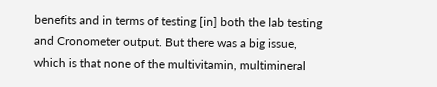benefits and in terms of testing [in] both the lab testing and Cronometer output. But there was a big issue, which is that none of the multivitamin, multimineral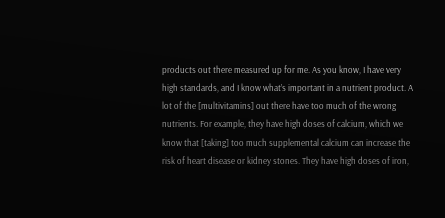products out there measured up for me. As you know, I have very high standards, and I know what’s important in a nutrient product. A lot of the [multivitamins] out there have too much of the wrong nutrients. For example, they have high doses of calcium, which we know that [taking] too much supplemental calcium can increase the risk of heart disease or kidney stones. They have high doses of iron,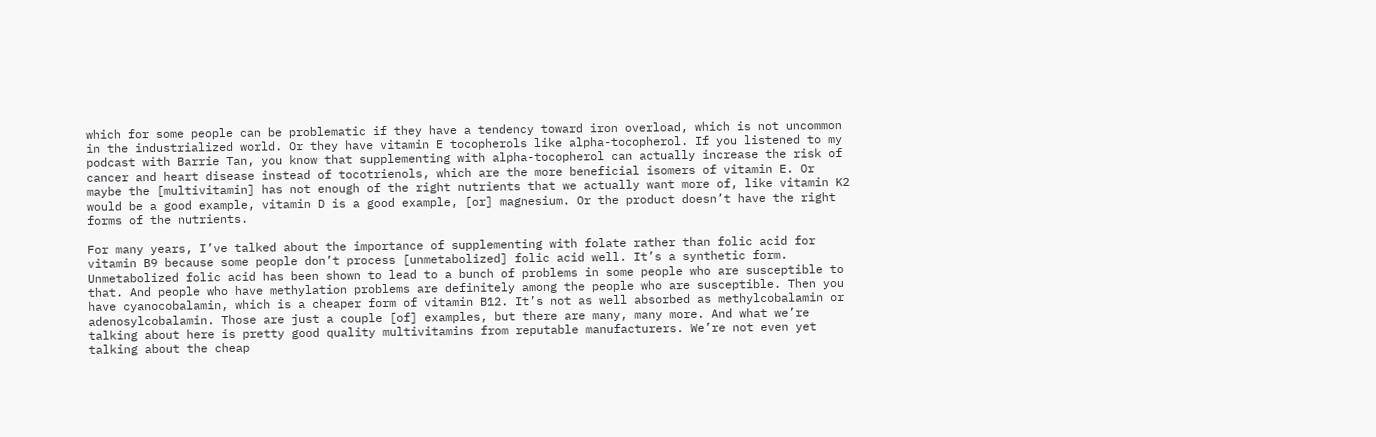which for some people can be problematic if they have a tendency toward iron overload, which is not uncommon in the industrialized world. Or they have vitamin E tocopherols like alpha-tocopherol. If you listened to my podcast with Barrie Tan, you know that supplementing with alpha-tocopherol can actually increase the risk of cancer and heart disease instead of tocotrienols, which are the more beneficial isomers of vitamin E. Or maybe the [multivitamin] has not enough of the right nutrients that we actually want more of, like vitamin K2 would be a good example, vitamin D is a good example, [or] magnesium. Or the product doesn’t have the right forms of the nutrients.

For many years, I’ve talked about the importance of supplementing with folate rather than folic acid for vitamin B9 because some people don’t process [unmetabolized] folic acid well. It’s a synthetic form. Unmetabolized folic acid has been shown to lead to a bunch of problems in some people who are susceptible to that. And people who have methylation problems are definitely among the people who are susceptible. Then you have cyanocobalamin, which is a cheaper form of vitamin B12. It’s not as well absorbed as methylcobalamin or adenosylcobalamin. Those are just a couple [of] examples, but there are many, many more. And what we’re talking about here is pretty good quality multivitamins from reputable manufacturers. We’re not even yet talking about the cheap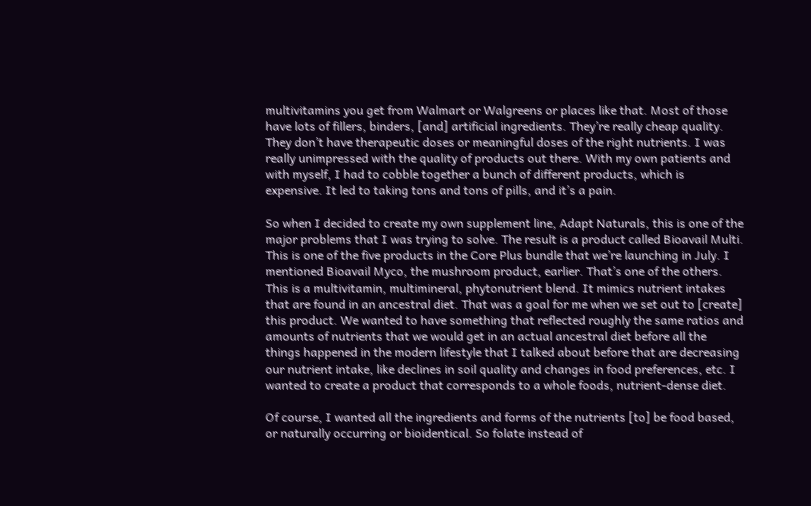multivitamins you get from Walmart or Walgreens or places like that. Most of those have lots of fillers, binders, [and] artificial ingredients. They’re really cheap quality. They don’t have therapeutic doses or meaningful doses of the right nutrients. I was really unimpressed with the quality of products out there. With my own patients and with myself, I had to cobble together a bunch of different products, which is expensive. It led to taking tons and tons of pills, and it’s a pain.

So when I decided to create my own supplement line, Adapt Naturals, this is one of the major problems that I was trying to solve. The result is a product called Bioavail Multi. This is one of the five products in the Core Plus bundle that we’re launching in July. I mentioned Bioavail Myco, the mushroom product, earlier. That’s one of the others. This is a multivitamin, multimineral, phytonutrient blend. It mimics nutrient intakes that are found in an ancestral diet. That was a goal for me when we set out to [create] this product. We wanted to have something that reflected roughly the same ratios and amounts of nutrients that we would get in an actual ancestral diet before all the things happened in the modern lifestyle that I talked about before that are decreasing our nutrient intake, like declines in soil quality and changes in food preferences, etc. I wanted to create a product that corresponds to a whole foods, nutrient-dense diet.

Of course, I wanted all the ingredients and forms of the nutrients [to] be food based, or naturally occurring or bioidentical. So folate instead of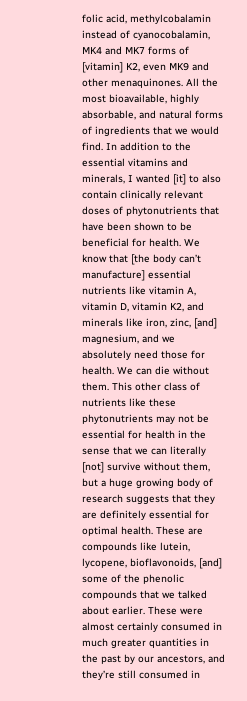folic acid, methylcobalamin instead of cyanocobalamin, MK4 and MK7 forms of [vitamin] K2, even MK9 and other menaquinones. All the most bioavailable, highly absorbable, and natural forms of ingredients that we would find. In addition to the essential vitamins and minerals, I wanted [it] to also contain clinically relevant doses of phytonutrients that have been shown to be beneficial for health. We know that [the body can’t manufacture] essential nutrients like vitamin A, vitamin D, vitamin K2, and minerals like iron, zinc, [and] magnesium, and we absolutely need those for health. We can die without them. This other class of nutrients like these phytonutrients may not be essential for health in the sense that we can literally [not] survive without them, but a huge growing body of research suggests that they are definitely essential for optimal health. These are compounds like lutein, lycopene, bioflavonoids, [and] some of the phenolic compounds that we talked about earlier. These were almost certainly consumed in much greater quantities in the past by our ancestors, and they’re still consumed in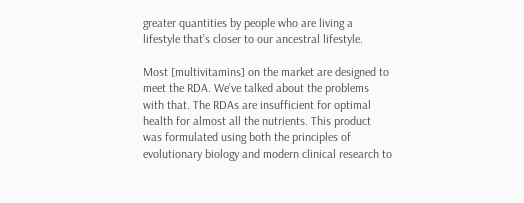greater quantities by people who are living a lifestyle that’s closer to our ancestral lifestyle.

Most [multivitamins] on the market are designed to meet the RDA. We’ve talked about the problems with that. The RDAs are insufficient for optimal health for almost all the nutrients. This product was formulated using both the principles of evolutionary biology and modern clinical research to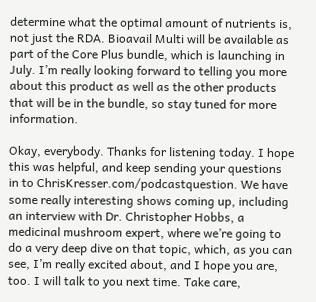determine what the optimal amount of nutrients is, not just the RDA. Bioavail Multi will be available as part of the Core Plus bundle, which is launching in July. I’m really looking forward to telling you more about this product as well as the other products that will be in the bundle, so stay tuned for more information.

Okay, everybody. Thanks for listening today. I hope this was helpful, and keep sending your questions in to ChrisKresser.com/podcastquestion. We have some really interesting shows coming up, including an interview with Dr. Christopher Hobbs, a medicinal mushroom expert, where we’re going to do a very deep dive on that topic, which, as you can see, I’m really excited about, and I hope you are, too. I will talk to you next time. Take care,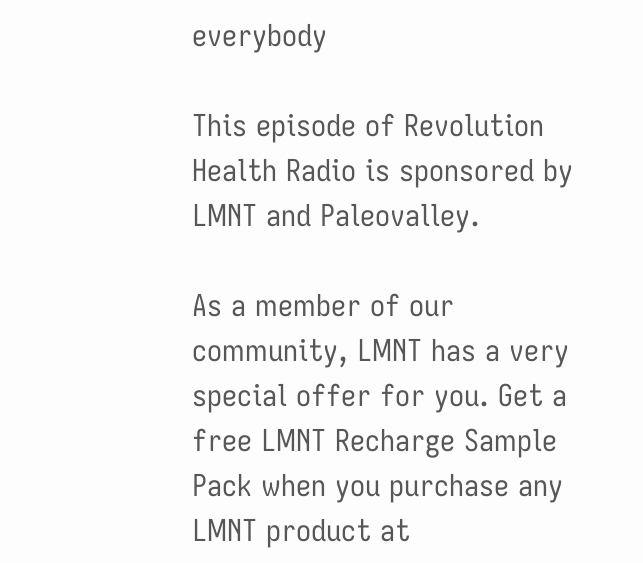everybody

This episode of Revolution Health Radio is sponsored by LMNT and Paleovalley.

As a member of our community, LMNT has a very special offer for you. Get a free LMNT Recharge Sample Pack when you purchase any LMNT product at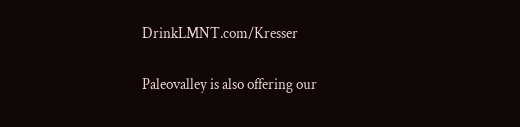DrinkLMNT.com/Kresser

Paleovalley is also offering our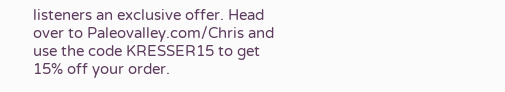listeners an exclusive offer. Head over to Paleovalley.com/Chris and use the code KRESSER15 to get 15% off your order.